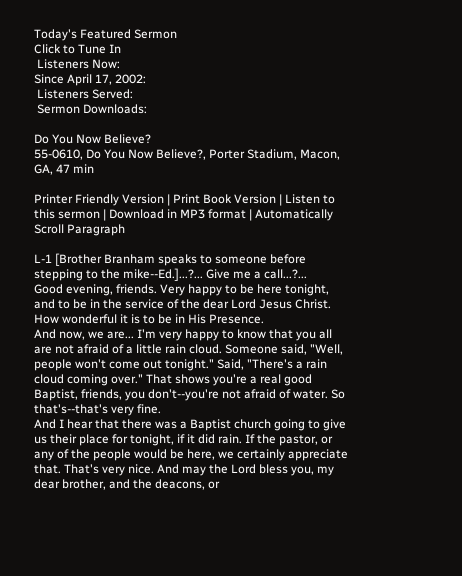Today's Featured Sermon
Click to Tune In
 Listeners Now:
Since April 17, 2002:
 Listeners Served:
 Sermon Downloads:

Do You Now Believe?
55-0610, Do You Now Believe?, Porter Stadium, Macon, GA, 47 min

Printer Friendly Version | Print Book Version | Listen to this sermon | Download in MP3 format | Automatically Scroll Paragraph

L-1 [Brother Branham speaks to someone before stepping to the mike--Ed.]...?... Give me a call...?...
Good evening, friends. Very happy to be here tonight, and to be in the service of the dear Lord Jesus Christ. How wonderful it is to be in His Presence.
And now, we are... I'm very happy to know that you all are not afraid of a little rain cloud. Someone said, "Well, people won't come out tonight." Said, "There's a rain cloud coming over." That shows you're a real good Baptist, friends, you don't--you're not afraid of water. So that's--that's very fine.
And I hear that there was a Baptist church going to give us their place for tonight, if it did rain. If the pastor, or any of the people would be here, we certainly appreciate that. That's very nice. And may the Lord bless you, my dear brother, and the deacons, or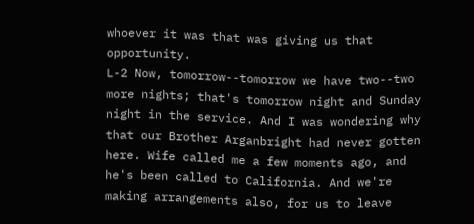whoever it was that was giving us that opportunity.
L-2 Now, tomorrow--tomorrow we have two--two more nights; that's tomorrow night and Sunday night in the service. And I was wondering why that our Brother Arganbright had never gotten here. Wife called me a few moments ago, and he's been called to California. And we're making arrangements also, for us to leave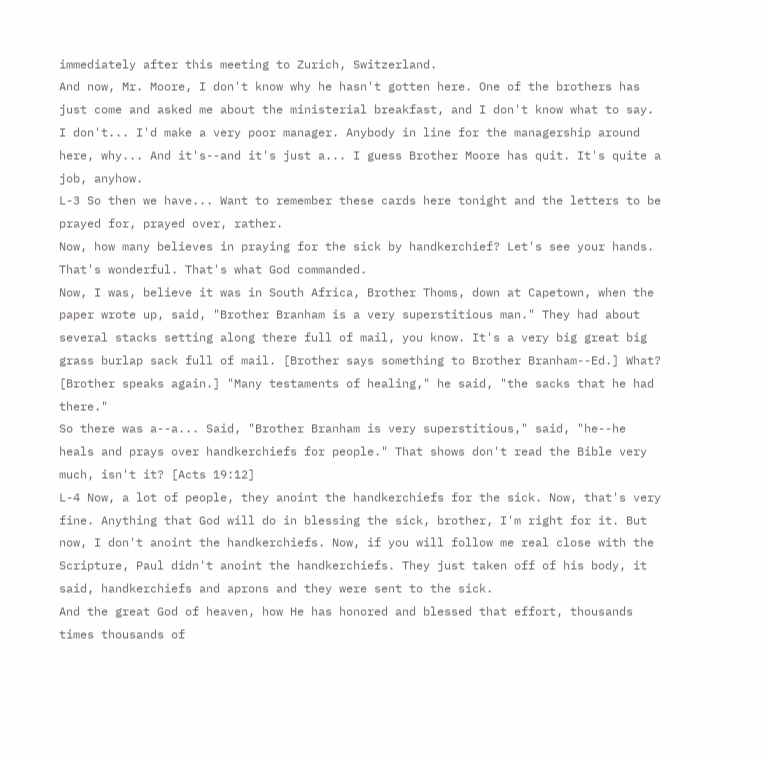immediately after this meeting to Zurich, Switzerland.
And now, Mr. Moore, I don't know why he hasn't gotten here. One of the brothers has just come and asked me about the ministerial breakfast, and I don't know what to say. I don't... I'd make a very poor manager. Anybody in line for the managership around here, why... And it's--and it's just a... I guess Brother Moore has quit. It's quite a job, anyhow.
L-3 So then we have... Want to remember these cards here tonight and the letters to be prayed for, prayed over, rather.
Now, how many believes in praying for the sick by handkerchief? Let's see your hands. That's wonderful. That's what God commanded.
Now, I was, believe it was in South Africa, Brother Thoms, down at Capetown, when the paper wrote up, said, "Brother Branham is a very superstitious man." They had about several stacks setting along there full of mail, you know. It's a very big great big grass burlap sack full of mail. [Brother says something to Brother Branham--Ed.] What? [Brother speaks again.] "Many testaments of healing," he said, "the sacks that he had there."
So there was a--a... Said, "Brother Branham is very superstitious," said, "he--he heals and prays over handkerchiefs for people." That shows don't read the Bible very much, isn't it? [Acts 19:12]
L-4 Now, a lot of people, they anoint the handkerchiefs for the sick. Now, that's very fine. Anything that God will do in blessing the sick, brother, I'm right for it. But now, I don't anoint the handkerchiefs. Now, if you will follow me real close with the Scripture, Paul didn't anoint the handkerchiefs. They just taken off of his body, it said, handkerchiefs and aprons and they were sent to the sick.
And the great God of heaven, how He has honored and blessed that effort, thousands times thousands of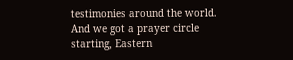testimonies around the world. And we got a prayer circle starting, Eastern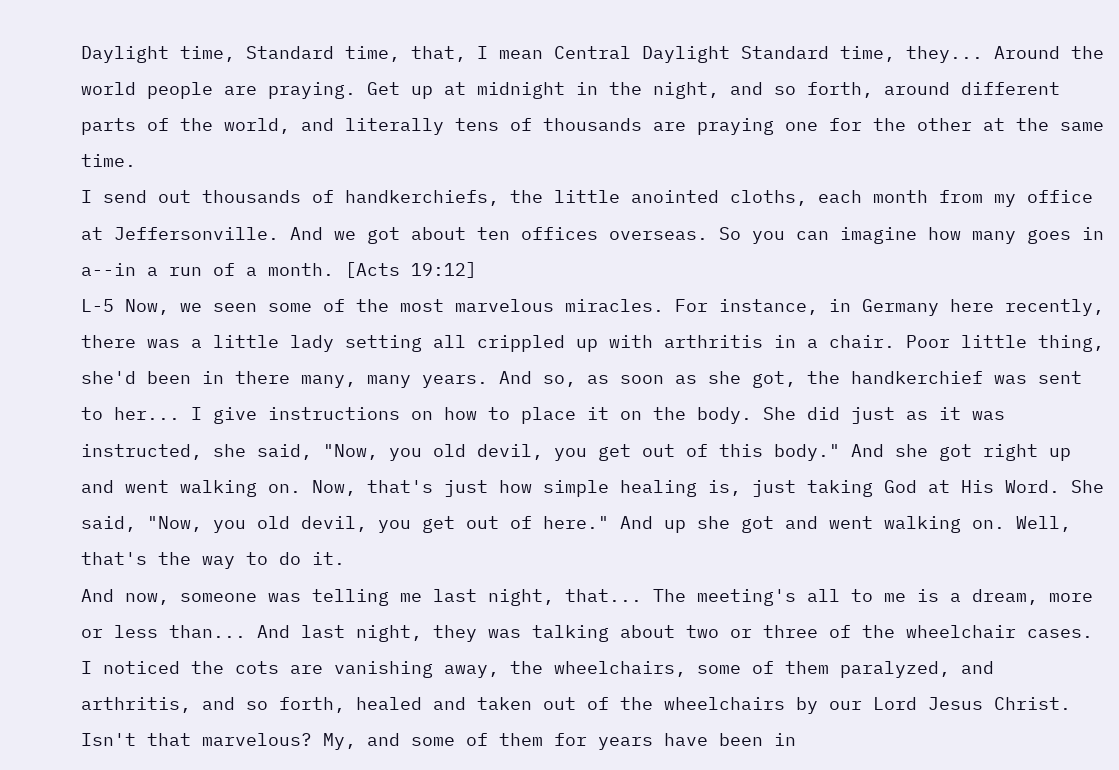Daylight time, Standard time, that, I mean Central Daylight Standard time, they... Around the world people are praying. Get up at midnight in the night, and so forth, around different parts of the world, and literally tens of thousands are praying one for the other at the same time.
I send out thousands of handkerchiefs, the little anointed cloths, each month from my office at Jeffersonville. And we got about ten offices overseas. So you can imagine how many goes in a--in a run of a month. [Acts 19:12]
L-5 Now, we seen some of the most marvelous miracles. For instance, in Germany here recently, there was a little lady setting all crippled up with arthritis in a chair. Poor little thing, she'd been in there many, many years. And so, as soon as she got, the handkerchief was sent to her... I give instructions on how to place it on the body. She did just as it was instructed, she said, "Now, you old devil, you get out of this body." And she got right up and went walking on. Now, that's just how simple healing is, just taking God at His Word. She said, "Now, you old devil, you get out of here." And up she got and went walking on. Well, that's the way to do it.
And now, someone was telling me last night, that... The meeting's all to me is a dream, more or less than... And last night, they was talking about two or three of the wheelchair cases. I noticed the cots are vanishing away, the wheelchairs, some of them paralyzed, and arthritis, and so forth, healed and taken out of the wheelchairs by our Lord Jesus Christ. Isn't that marvelous? My, and some of them for years have been in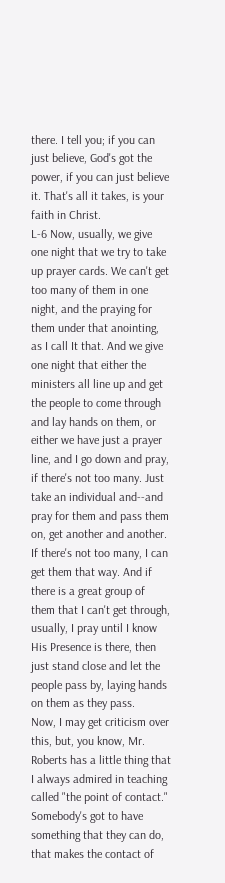there. I tell you; if you can just believe, God's got the power, if you can just believe it. That's all it takes, is your faith in Christ.
L-6 Now, usually, we give one night that we try to take up prayer cards. We can't get too many of them in one night, and the praying for them under that anointing, as I call It that. And we give one night that either the ministers all line up and get the people to come through and lay hands on them, or either we have just a prayer line, and I go down and pray, if there's not too many. Just take an individual and--and pray for them and pass them on, get another and another. If there's not too many, I can get them that way. And if there is a great group of them that I can't get through, usually, I pray until I know His Presence is there, then just stand close and let the people pass by, laying hands on them as they pass.
Now, I may get criticism over this, but, you know, Mr. Roberts has a little thing that I always admired in teaching called "the point of contact." Somebody's got to have something that they can do, that makes the contact of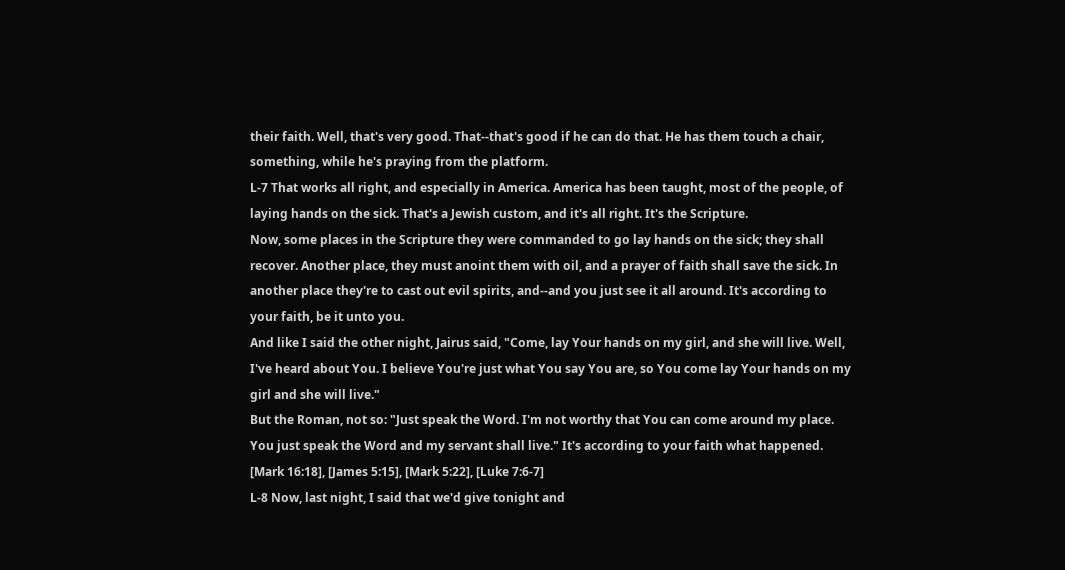their faith. Well, that's very good. That--that's good if he can do that. He has them touch a chair, something, while he's praying from the platform.
L-7 That works all right, and especially in America. America has been taught, most of the people, of laying hands on the sick. That's a Jewish custom, and it's all right. It's the Scripture.
Now, some places in the Scripture they were commanded to go lay hands on the sick; they shall recover. Another place, they must anoint them with oil, and a prayer of faith shall save the sick. In another place they're to cast out evil spirits, and--and you just see it all around. It's according to your faith, be it unto you.
And like I said the other night, Jairus said, "Come, lay Your hands on my girl, and she will live. Well, I've heard about You. I believe You're just what You say You are, so You come lay Your hands on my girl and she will live."
But the Roman, not so: "Just speak the Word. I'm not worthy that You can come around my place. You just speak the Word and my servant shall live." It's according to your faith what happened. [Mark 16:18], [James 5:15], [Mark 5:22], [Luke 7:6-7]
L-8 Now, last night, I said that we'd give tonight and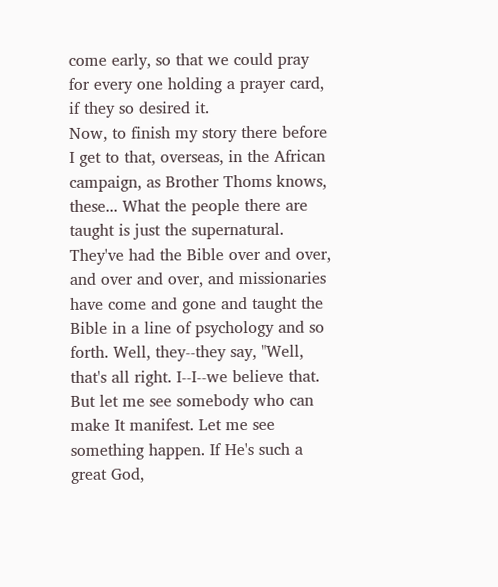come early, so that we could pray for every one holding a prayer card, if they so desired it.
Now, to finish my story there before I get to that, overseas, in the African campaign, as Brother Thoms knows, these... What the people there are taught is just the supernatural. They've had the Bible over and over, and over and over, and missionaries have come and gone and taught the Bible in a line of psychology and so forth. Well, they--they say, "Well, that's all right. I--I--we believe that. But let me see somebody who can make It manifest. Let me see something happen. If He's such a great God,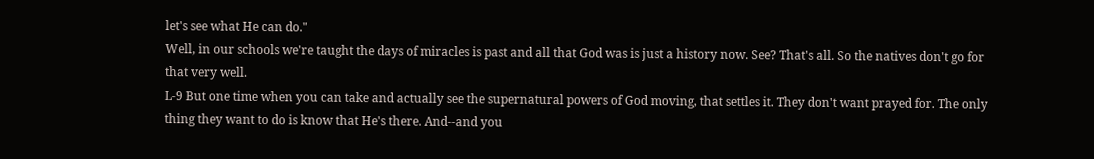let's see what He can do."
Well, in our schools we're taught the days of miracles is past and all that God was is just a history now. See? That's all. So the natives don't go for that very well.
L-9 But one time when you can take and actually see the supernatural powers of God moving, that settles it. They don't want prayed for. The only thing they want to do is know that He's there. And--and you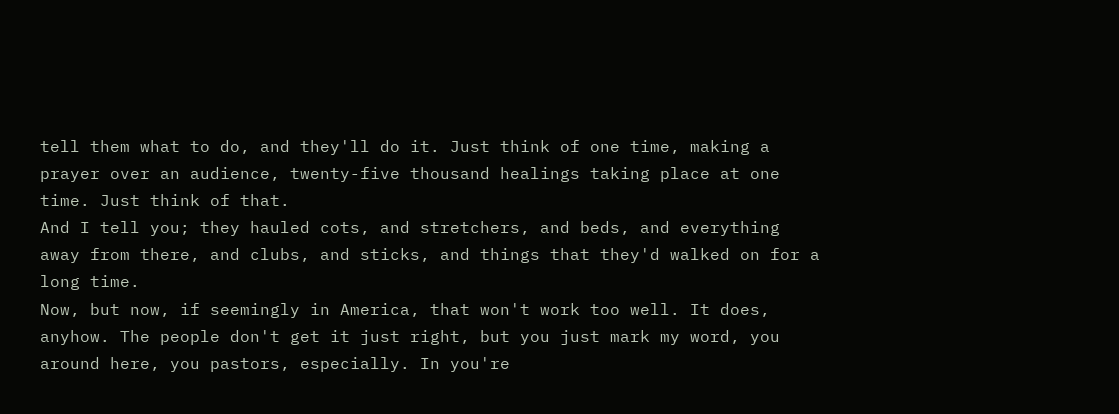tell them what to do, and they'll do it. Just think of one time, making a prayer over an audience, twenty-five thousand healings taking place at one time. Just think of that.
And I tell you; they hauled cots, and stretchers, and beds, and everything away from there, and clubs, and sticks, and things that they'd walked on for a long time.
Now, but now, if seemingly in America, that won't work too well. It does, anyhow. The people don't get it just right, but you just mark my word, you around here, you pastors, especially. In you're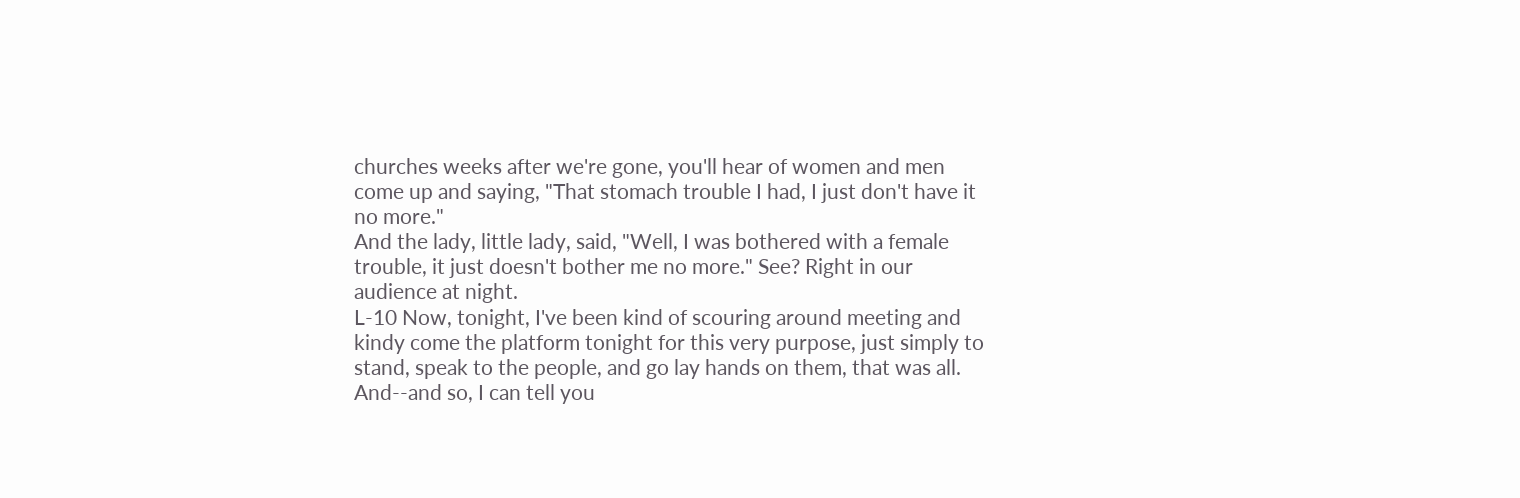churches weeks after we're gone, you'll hear of women and men come up and saying, "That stomach trouble I had, I just don't have it no more."
And the lady, little lady, said, "Well, I was bothered with a female trouble, it just doesn't bother me no more." See? Right in our audience at night.
L-10 Now, tonight, I've been kind of scouring around meeting and kindy come the platform tonight for this very purpose, just simply to stand, speak to the people, and go lay hands on them, that was all.
And--and so, I can tell you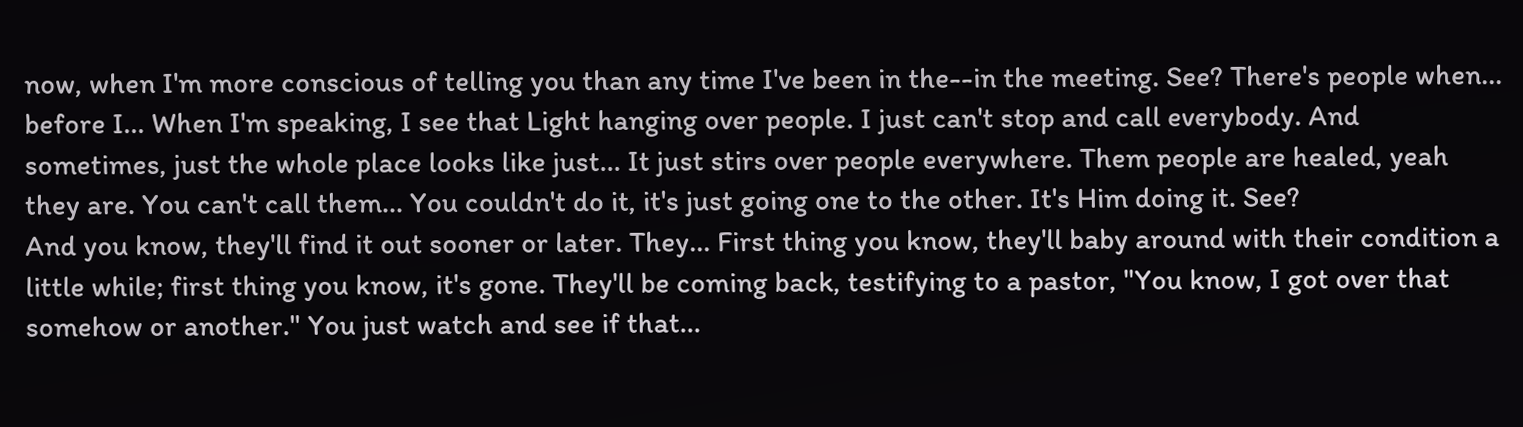now, when I'm more conscious of telling you than any time I've been in the--in the meeting. See? There's people when... before I... When I'm speaking, I see that Light hanging over people. I just can't stop and call everybody. And sometimes, just the whole place looks like just... It just stirs over people everywhere. Them people are healed, yeah they are. You can't call them... You couldn't do it, it's just going one to the other. It's Him doing it. See?
And you know, they'll find it out sooner or later. They... First thing you know, they'll baby around with their condition a little while; first thing you know, it's gone. They'll be coming back, testifying to a pastor, "You know, I got over that somehow or another." You just watch and see if that...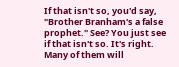If that isn't so, you'd say, "Brother Branham's a false prophet." See? You just see if that isn't so. It's right. Many of them will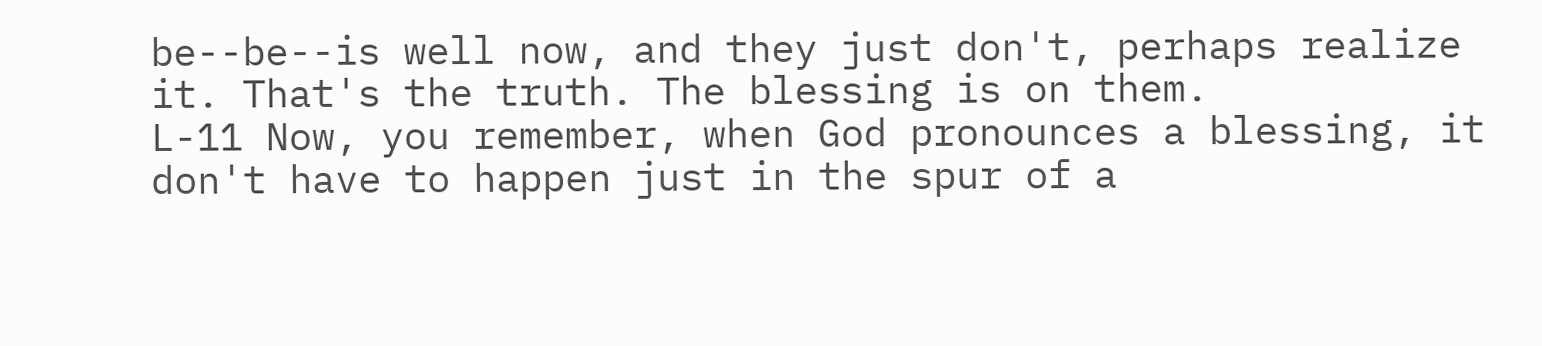be--be--is well now, and they just don't, perhaps realize it. That's the truth. The blessing is on them.
L-11 Now, you remember, when God pronounces a blessing, it don't have to happen just in the spur of a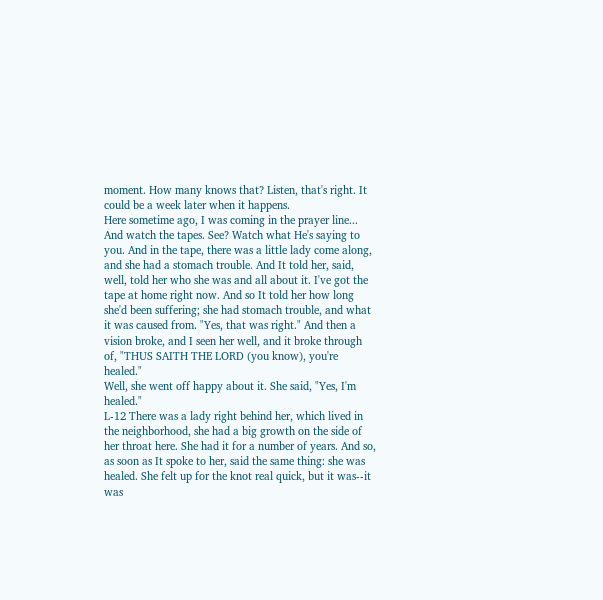moment. How many knows that? Listen, that's right. It could be a week later when it happens.
Here sometime ago, I was coming in the prayer line... And watch the tapes. See? Watch what He's saying to you. And in the tape, there was a little lady come along, and she had a stomach trouble. And It told her, said, well, told her who she was and all about it. I've got the tape at home right now. And so It told her how long she'd been suffering; she had stomach trouble, and what it was caused from. "Yes, that was right." And then a vision broke, and I seen her well, and it broke through of, "THUS SAITH THE LORD (you know), you're healed."
Well, she went off happy about it. She said, "Yes, I'm healed."
L-12 There was a lady right behind her, which lived in the neighborhood, she had a big growth on the side of her throat here. She had it for a number of years. And so, as soon as It spoke to her, said the same thing: she was healed. She felt up for the knot real quick, but it was--it was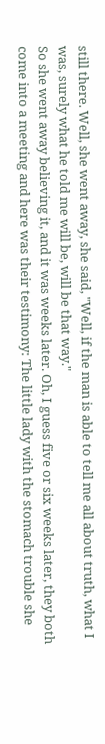still there. Well, she went away, she said, "Well, if the man is able to tell me all about truth, what I was, surely what he told me will be, will be that way."
So she went away believing it, and it was weeks later. Oh, I guess five or six weeks later, they both come into a meeting and here was their testimony: The little lady with the stomach trouble she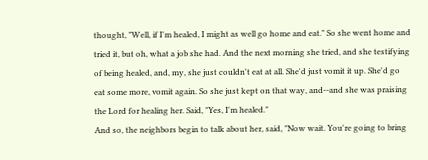thought, "Well, if I'm healed, I might as well go home and eat." So she went home and tried it, but oh, what a job she had. And the next morning she tried, and she testifying of being healed, and, my, she just couldn't eat at all. She'd just vomit it up. She'd go eat some more, vomit again. So she just kept on that way, and--and she was praising the Lord for healing her. Said, "Yes, I'm healed."
And so, the neighbors begin to talk about her, said, "Now wait. You're going to bring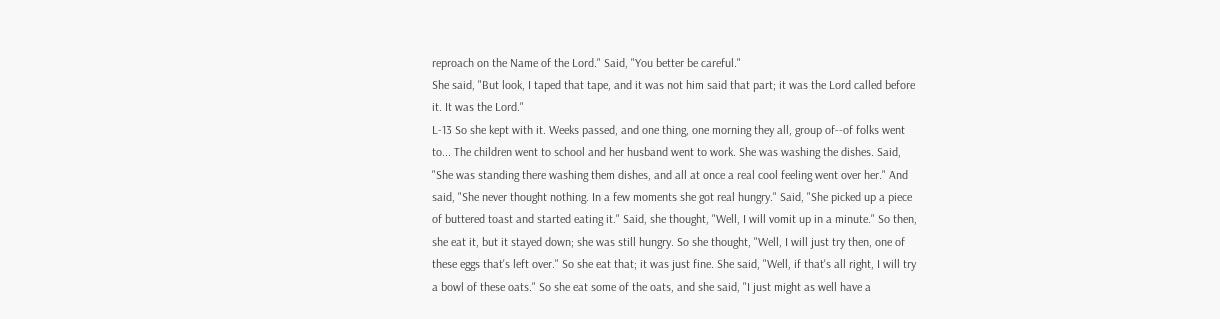reproach on the Name of the Lord." Said, "You better be careful."
She said, "But look, I taped that tape, and it was not him said that part; it was the Lord called before it. It was the Lord."
L-13 So she kept with it. Weeks passed, and one thing, one morning they all, group of--of folks went to... The children went to school and her husband went to work. She was washing the dishes. Said, "She was standing there washing them dishes, and all at once a real cool feeling went over her." And said, "She never thought nothing. In a few moments she got real hungry." Said, "She picked up a piece of buttered toast and started eating it." Said, she thought, "Well, I will vomit up in a minute." So then, she eat it, but it stayed down; she was still hungry. So she thought, "Well, I will just try then, one of these eggs that's left over." So she eat that; it was just fine. She said, "Well, if that's all right, I will try a bowl of these oats." So she eat some of the oats, and she said, "I just might as well have a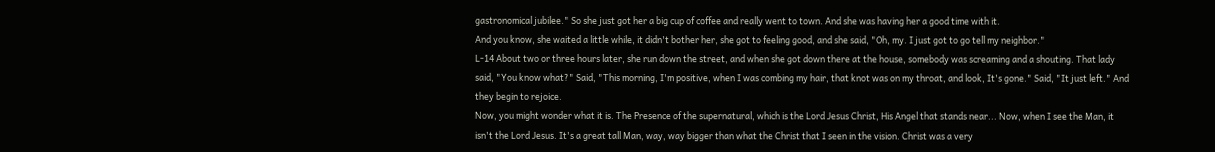gastronomical jubilee." So she just got her a big cup of coffee and really went to town. And she was having her a good time with it.
And you know, she waited a little while, it didn't bother her, she got to feeling good, and she said, "Oh, my. I just got to go tell my neighbor."
L-14 About two or three hours later, she run down the street, and when she got down there at the house, somebody was screaming and a shouting. That lady said, "You know what?" Said, "This morning, I'm positive, when I was combing my hair, that knot was on my throat, and look, It's gone." Said, "It just left." And they begin to rejoice.
Now, you might wonder what it is. The Presence of the supernatural, which is the Lord Jesus Christ, His Angel that stands near... Now, when I see the Man, it isn't the Lord Jesus. It's a great tall Man, way, way bigger than what the Christ that I seen in the vision. Christ was a very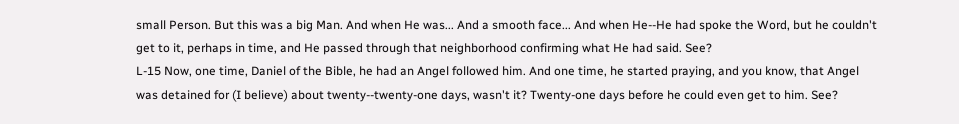small Person. But this was a big Man. And when He was... And a smooth face... And when He--He had spoke the Word, but he couldn't get to it, perhaps in time, and He passed through that neighborhood confirming what He had said. See?
L-15 Now, one time, Daniel of the Bible, he had an Angel followed him. And one time, he started praying, and you know, that Angel was detained for (I believe) about twenty--twenty-one days, wasn't it? Twenty-one days before he could even get to him. See?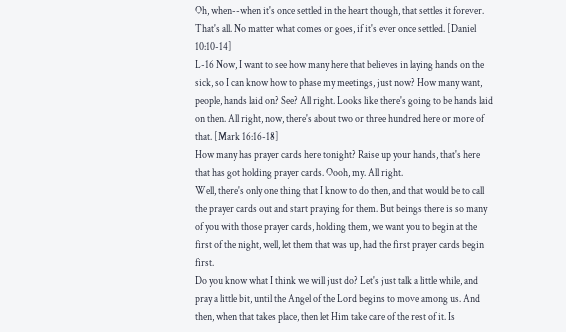Oh, when--when it's once settled in the heart though, that settles it forever. That's all. No matter what comes or goes, if it's ever once settled. [Daniel 10:10-14]
L-16 Now, I want to see how many here that believes in laying hands on the sick, so I can know how to phase my meetings, just now? How many want, people, hands laid on? See? All right. Looks like there's going to be hands laid on then. All right, now, there's about two or three hundred here or more of that. [Mark 16:16-18]
How many has prayer cards here tonight? Raise up your hands, that's here that has got holding prayer cards. Oooh, my. All right.
Well, there's only one thing that I know to do then, and that would be to call the prayer cards out and start praying for them. But beings there is so many of you with those prayer cards, holding them, we want you to begin at the first of the night, well, let them that was up, had the first prayer cards begin first.
Do you know what I think we will just do? Let's just talk a little while, and pray a little bit, until the Angel of the Lord begins to move among us. And then, when that takes place, then let Him take care of the rest of it. Is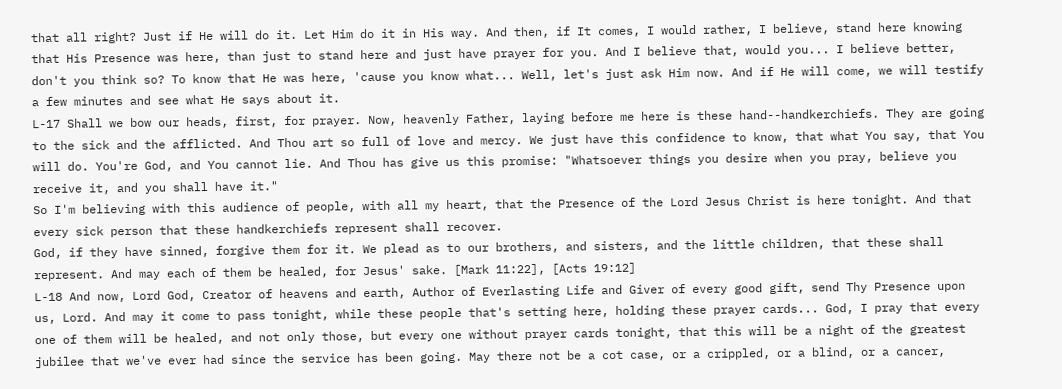that all right? Just if He will do it. Let Him do it in His way. And then, if It comes, I would rather, I believe, stand here knowing that His Presence was here, than just to stand here and just have prayer for you. And I believe that, would you... I believe better, don't you think so? To know that He was here, 'cause you know what... Well, let's just ask Him now. And if He will come, we will testify a few minutes and see what He says about it.
L-17 Shall we bow our heads, first, for prayer. Now, heavenly Father, laying before me here is these hand--handkerchiefs. They are going to the sick and the afflicted. And Thou art so full of love and mercy. We just have this confidence to know, that what You say, that You will do. You're God, and You cannot lie. And Thou has give us this promise: "Whatsoever things you desire when you pray, believe you receive it, and you shall have it."
So I'm believing with this audience of people, with all my heart, that the Presence of the Lord Jesus Christ is here tonight. And that every sick person that these handkerchiefs represent shall recover.
God, if they have sinned, forgive them for it. We plead as to our brothers, and sisters, and the little children, that these shall represent. And may each of them be healed, for Jesus' sake. [Mark 11:22], [Acts 19:12]
L-18 And now, Lord God, Creator of heavens and earth, Author of Everlasting Life and Giver of every good gift, send Thy Presence upon us, Lord. And may it come to pass tonight, while these people that's setting here, holding these prayer cards... God, I pray that every one of them will be healed, and not only those, but every one without prayer cards tonight, that this will be a night of the greatest jubilee that we've ever had since the service has been going. May there not be a cot case, or a crippled, or a blind, or a cancer,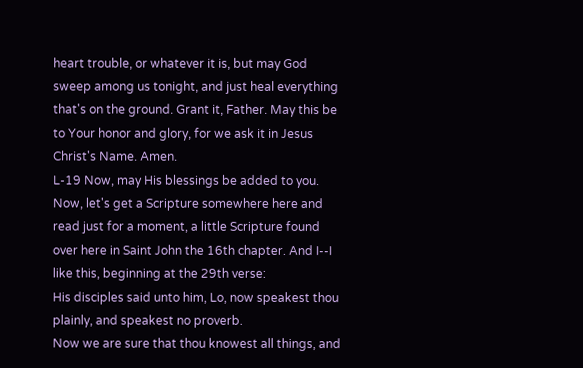heart trouble, or whatever it is, but may God sweep among us tonight, and just heal everything that's on the ground. Grant it, Father. May this be to Your honor and glory, for we ask it in Jesus Christ's Name. Amen.
L-19 Now, may His blessings be added to you. Now, let's get a Scripture somewhere here and read just for a moment, a little Scripture found over here in Saint John the 16th chapter. And I--I like this, beginning at the 29th verse:
His disciples said unto him, Lo, now speakest thou plainly, and speakest no proverb.
Now we are sure that thou knowest all things, and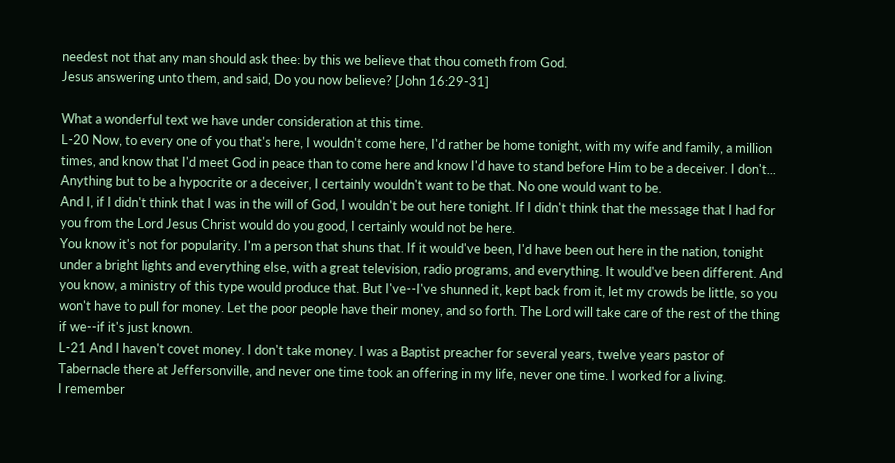needest not that any man should ask thee: by this we believe that thou cometh from God.
Jesus answering unto them, and said, Do you now believe? [John 16:29-31]

What a wonderful text we have under consideration at this time.
L-20 Now, to every one of you that's here, I wouldn't come here, I'd rather be home tonight, with my wife and family, a million times, and know that I'd meet God in peace than to come here and know I'd have to stand before Him to be a deceiver. I don't... Anything but to be a hypocrite or a deceiver, I certainly wouldn't want to be that. No one would want to be.
And I, if I didn't think that I was in the will of God, I wouldn't be out here tonight. If I didn't think that the message that I had for you from the Lord Jesus Christ would do you good, I certainly would not be here.
You know it's not for popularity. I'm a person that shuns that. If it would've been, I'd have been out here in the nation, tonight under a bright lights and everything else, with a great television, radio programs, and everything. It would've been different. And you know, a ministry of this type would produce that. But I've--I've shunned it, kept back from it, let my crowds be little, so you won't have to pull for money. Let the poor people have their money, and so forth. The Lord will take care of the rest of the thing if we--if it's just known.
L-21 And I haven't covet money. I don't take money. I was a Baptist preacher for several years, twelve years pastor of Tabernacle there at Jeffersonville, and never one time took an offering in my life, never one time. I worked for a living.
I remember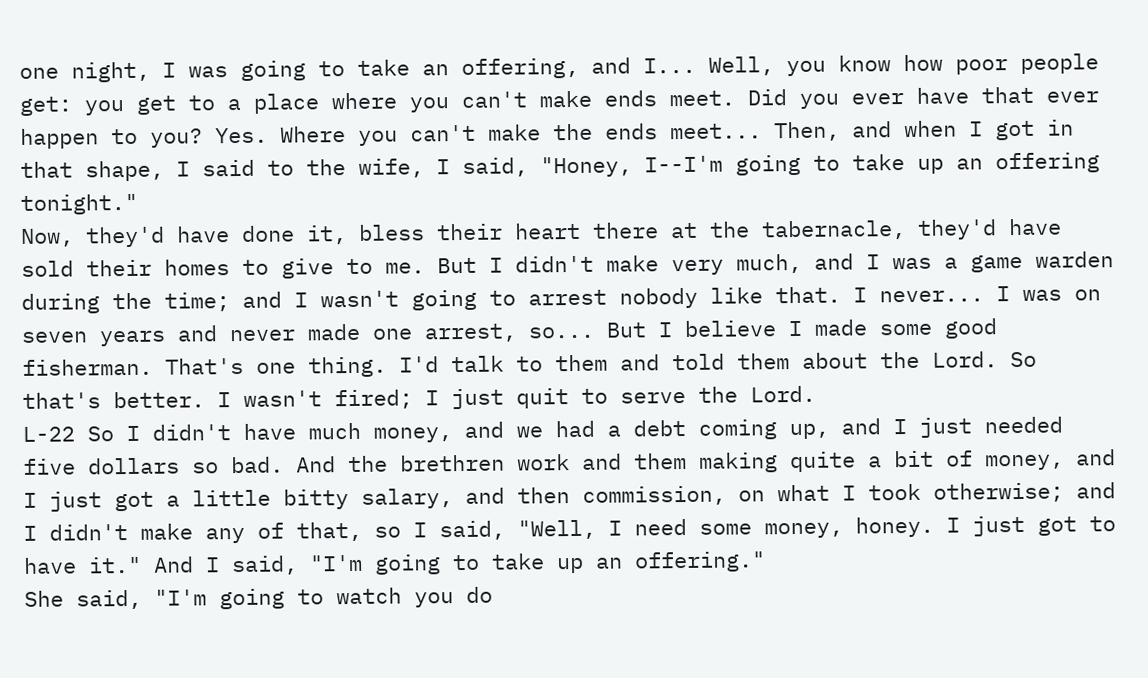one night, I was going to take an offering, and I... Well, you know how poor people get: you get to a place where you can't make ends meet. Did you ever have that ever happen to you? Yes. Where you can't make the ends meet... Then, and when I got in that shape, I said to the wife, I said, "Honey, I--I'm going to take up an offering tonight."
Now, they'd have done it, bless their heart there at the tabernacle, they'd have sold their homes to give to me. But I didn't make very much, and I was a game warden during the time; and I wasn't going to arrest nobody like that. I never... I was on seven years and never made one arrest, so... But I believe I made some good fisherman. That's one thing. I'd talk to them and told them about the Lord. So that's better. I wasn't fired; I just quit to serve the Lord.
L-22 So I didn't have much money, and we had a debt coming up, and I just needed five dollars so bad. And the brethren work and them making quite a bit of money, and I just got a little bitty salary, and then commission, on what I took otherwise; and I didn't make any of that, so I said, "Well, I need some money, honey. I just got to have it." And I said, "I'm going to take up an offering."
She said, "I'm going to watch you do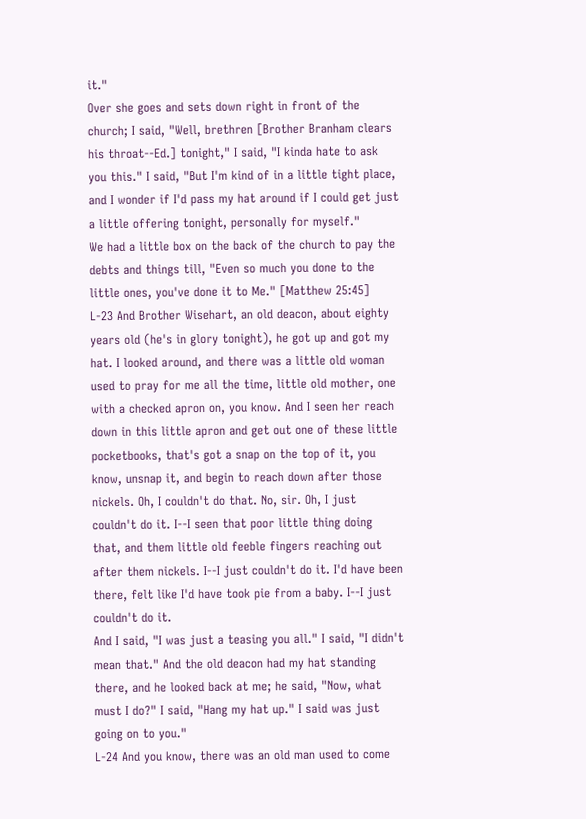it."
Over she goes and sets down right in front of the church; I said, "Well, brethren [Brother Branham clears his throat--Ed.] tonight," I said, "I kinda hate to ask you this." I said, "But I'm kind of in a little tight place, and I wonder if I'd pass my hat around if I could get just a little offering tonight, personally for myself."
We had a little box on the back of the church to pay the debts and things till, "Even so much you done to the little ones, you've done it to Me." [Matthew 25:45]
L-23 And Brother Wisehart, an old deacon, about eighty years old (he's in glory tonight), he got up and got my hat. I looked around, and there was a little old woman used to pray for me all the time, little old mother, one with a checked apron on, you know. And I seen her reach down in this little apron and get out one of these little pocketbooks, that's got a snap on the top of it, you know, unsnap it, and begin to reach down after those nickels. Oh, I couldn't do that. No, sir. Oh, I just couldn't do it. I--I seen that poor little thing doing that, and them little old feeble fingers reaching out after them nickels. I--I just couldn't do it. I'd have been there, felt like I'd have took pie from a baby. I--I just couldn't do it.
And I said, "I was just a teasing you all." I said, "I didn't mean that." And the old deacon had my hat standing there, and he looked back at me; he said, "Now, what must I do?" I said, "Hang my hat up." I said was just going on to you."
L-24 And you know, there was an old man used to come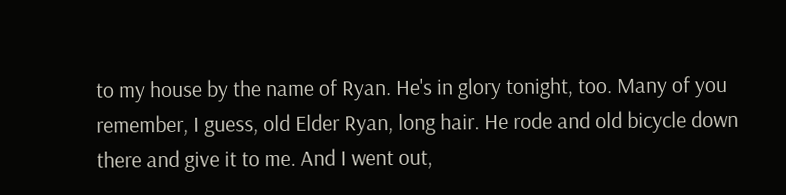to my house by the name of Ryan. He's in glory tonight, too. Many of you remember, I guess, old Elder Ryan, long hair. He rode and old bicycle down there and give it to me. And I went out,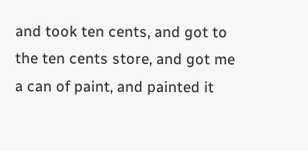and took ten cents, and got to the ten cents store, and got me a can of paint, and painted it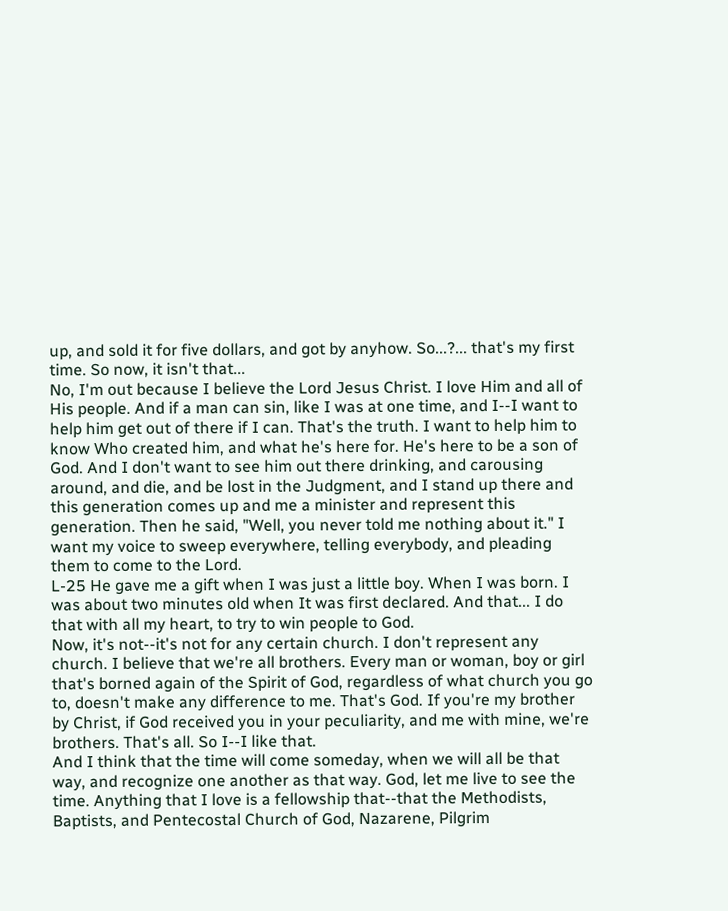up, and sold it for five dollars, and got by anyhow. So...?... that's my first time. So now, it isn't that...
No, I'm out because I believe the Lord Jesus Christ. I love Him and all of His people. And if a man can sin, like I was at one time, and I--I want to help him get out of there if I can. That's the truth. I want to help him to know Who created him, and what he's here for. He's here to be a son of God. And I don't want to see him out there drinking, and carousing around, and die, and be lost in the Judgment, and I stand up there and this generation comes up and me a minister and represent this generation. Then he said, "Well, you never told me nothing about it." I want my voice to sweep everywhere, telling everybody, and pleading them to come to the Lord.
L-25 He gave me a gift when I was just a little boy. When I was born. I was about two minutes old when It was first declared. And that... I do that with all my heart, to try to win people to God.
Now, it's not--it's not for any certain church. I don't represent any church. I believe that we're all brothers. Every man or woman, boy or girl that's borned again of the Spirit of God, regardless of what church you go to, doesn't make any difference to me. That's God. If you're my brother by Christ, if God received you in your peculiarity, and me with mine, we're brothers. That's all. So I--I like that.
And I think that the time will come someday, when we will all be that way, and recognize one another as that way. God, let me live to see the time. Anything that I love is a fellowship that--that the Methodists, Baptists, and Pentecostal Church of God, Nazarene, Pilgrim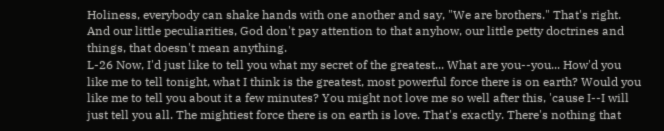Holiness, everybody can shake hands with one another and say, "We are brothers." That's right. And our little peculiarities, God don't pay attention to that anyhow, our little petty doctrines and things, that doesn't mean anything.
L-26 Now, I'd just like to tell you what my secret of the greatest... What are you--you... How'd you like me to tell tonight, what I think is the greatest, most powerful force there is on earth? Would you like me to tell you about it a few minutes? You might not love me so well after this, 'cause I--I will just tell you all. The mightiest force there is on earth is love. That's exactly. There's nothing that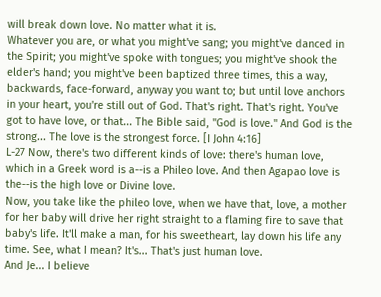will break down love. No matter what it is.
Whatever you are, or what you might've sang; you might've danced in the Spirit; you might've spoke with tongues; you might've shook the elder's hand; you might've been baptized three times, this a way, backwards, face-forward, anyway you want to; but until love anchors in your heart, you're still out of God. That's right. That's right. You've got to have love, or that... The Bible said, "God is love." And God is the strong... The love is the strongest force. [I John 4:16]
L-27 Now, there's two different kinds of love: there's human love, which in a Greek word is a--is a Phileo love. And then Agapao love is the--is the high love or Divine love.
Now, you take like the phileo love, when we have that, love, a mother for her baby will drive her right straight to a flaming fire to save that baby's life. It'll make a man, for his sweetheart, lay down his life any time. See, what I mean? It's... That's just human love.
And Je... I believe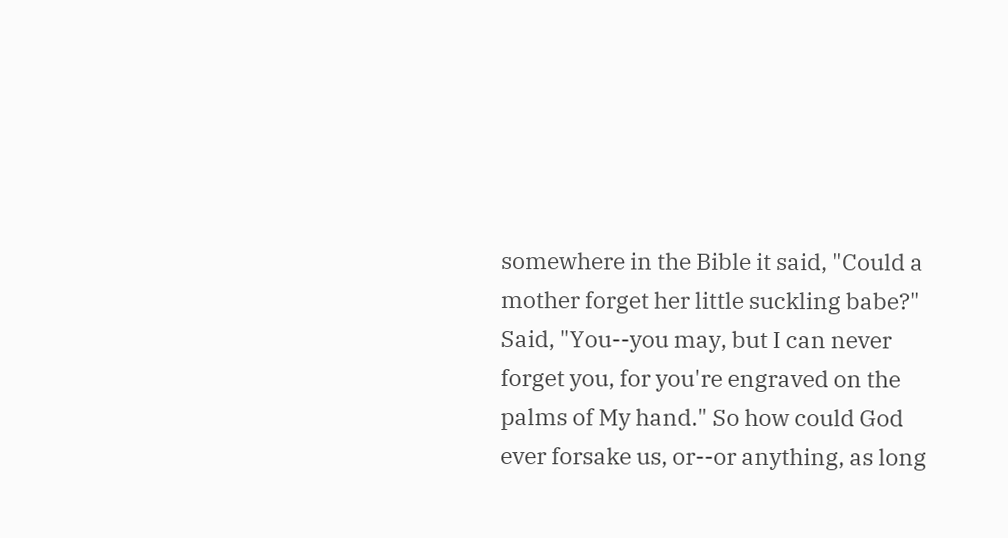somewhere in the Bible it said, "Could a mother forget her little suckling babe?" Said, "You--you may, but I can never forget you, for you're engraved on the palms of My hand." So how could God ever forsake us, or--or anything, as long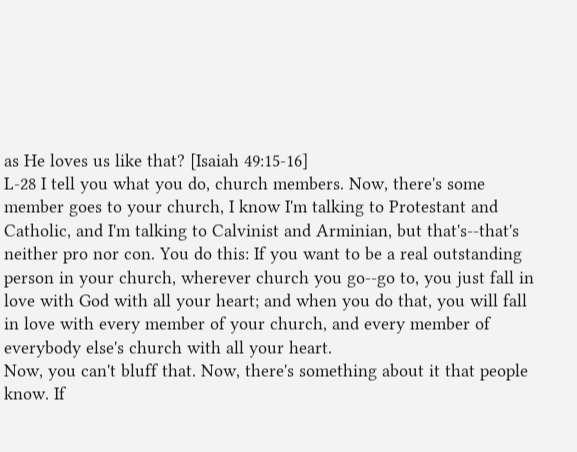as He loves us like that? [Isaiah 49:15-16]
L-28 I tell you what you do, church members. Now, there's some member goes to your church, I know I'm talking to Protestant and Catholic, and I'm talking to Calvinist and Arminian, but that's--that's neither pro nor con. You do this: If you want to be a real outstanding person in your church, wherever church you go--go to, you just fall in love with God with all your heart; and when you do that, you will fall in love with every member of your church, and every member of everybody else's church with all your heart.
Now, you can't bluff that. Now, there's something about it that people know. If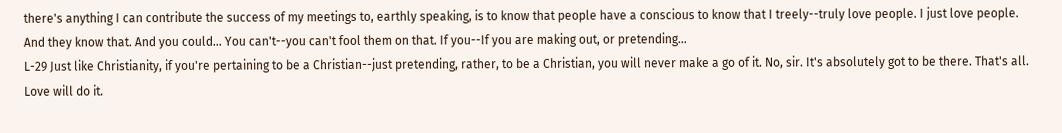there's anything I can contribute the success of my meetings to, earthly speaking, is to know that people have a conscious to know that I treely--truly love people. I just love people. And they know that. And you could... You can't--you can't fool them on that. If you--If you are making out, or pretending...
L-29 Just like Christianity, if you're pertaining to be a Christian--just pretending, rather, to be a Christian, you will never make a go of it. No, sir. It's absolutely got to be there. That's all. Love will do it.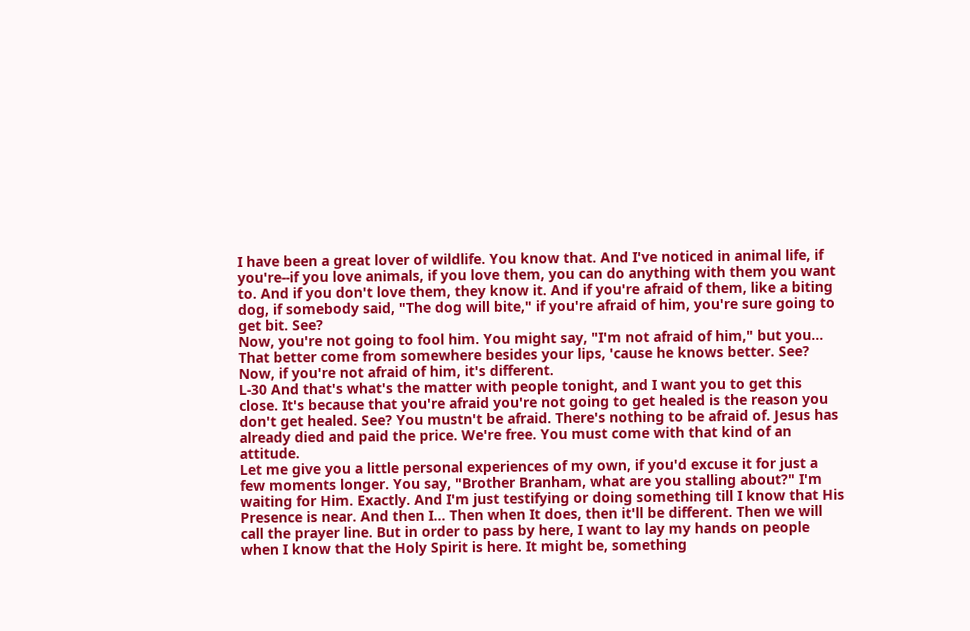I have been a great lover of wildlife. You know that. And I've noticed in animal life, if you're--if you love animals, if you love them, you can do anything with them you want to. And if you don't love them, they know it. And if you're afraid of them, like a biting dog, if somebody said, "The dog will bite," if you're afraid of him, you're sure going to get bit. See?
Now, you're not going to fool him. You might say, "I'm not afraid of him," but you... That better come from somewhere besides your lips, 'cause he knows better. See? Now, if you're not afraid of him, it's different.
L-30 And that's what's the matter with people tonight, and I want you to get this close. It's because that you're afraid you're not going to get healed is the reason you don't get healed. See? You mustn't be afraid. There's nothing to be afraid of. Jesus has already died and paid the price. We're free. You must come with that kind of an attitude.
Let me give you a little personal experiences of my own, if you'd excuse it for just a few moments longer. You say, "Brother Branham, what are you stalling about?" I'm waiting for Him. Exactly. And I'm just testifying or doing something till I know that His Presence is near. And then I... Then when It does, then it'll be different. Then we will call the prayer line. But in order to pass by here, I want to lay my hands on people when I know that the Holy Spirit is here. It might be, something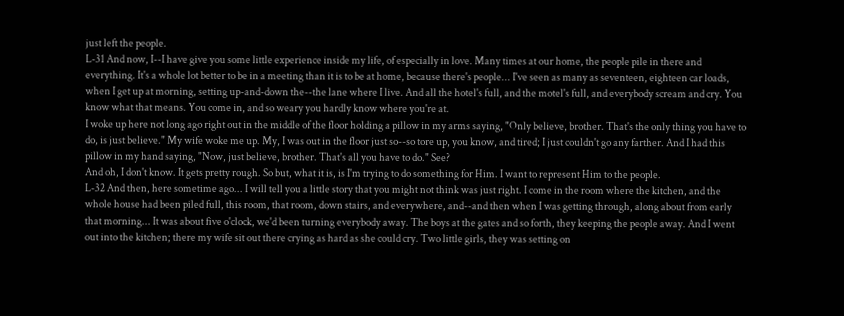just left the people.
L-31 And now, I--I have give you some little experience inside my life, of especially in love. Many times at our home, the people pile in there and everything. It's a whole lot better to be in a meeting than it is to be at home, because there's people... I've seen as many as seventeen, eighteen car loads, when I get up at morning, setting up-and-down the--the lane where I live. And all the hotel's full, and the motel's full, and everybody scream and cry. You know what that means. You come in, and so weary you hardly know where you're at.
I woke up here not long ago right out in the middle of the floor holding a pillow in my arms saying, "Only believe, brother. That's the only thing you have to do, is just believe." My wife woke me up. My, I was out in the floor just so--so tore up, you know, and tired; I just couldn't go any farther. And I had this pillow in my hand saying, "Now, just believe, brother. That's all you have to do." See?
And oh, I don't know. It gets pretty rough. So but, what it is, is I'm trying to do something for Him. I want to represent Him to the people.
L-32 And then, here sometime ago... I will tell you a little story that you might not think was just right. I come in the room where the kitchen, and the whole house had been piled full, this room, that room, down stairs, and everywhere, and--and then when I was getting through, along about from early that morning... It was about five o'clock, we'd been turning everybody away. The boys at the gates and so forth, they keeping the people away. And I went out into the kitchen; there my wife sit out there crying as hard as she could cry. Two little girls, they was setting on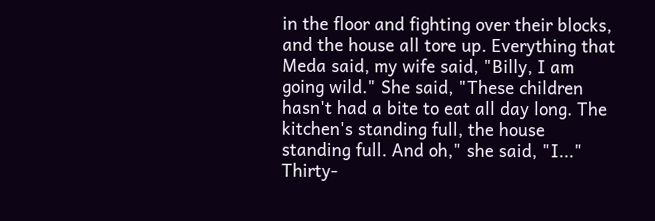in the floor and fighting over their blocks, and the house all tore up. Everything that Meda said, my wife said, "Billy, I am going wild." She said, "These children hasn't had a bite to eat all day long. The kitchen's standing full, the house standing full. And oh," she said, "I..." Thirty-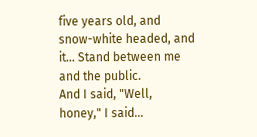five years old, and snow-white headed, and it... Stand between me and the public.
And I said, "Well, honey," I said...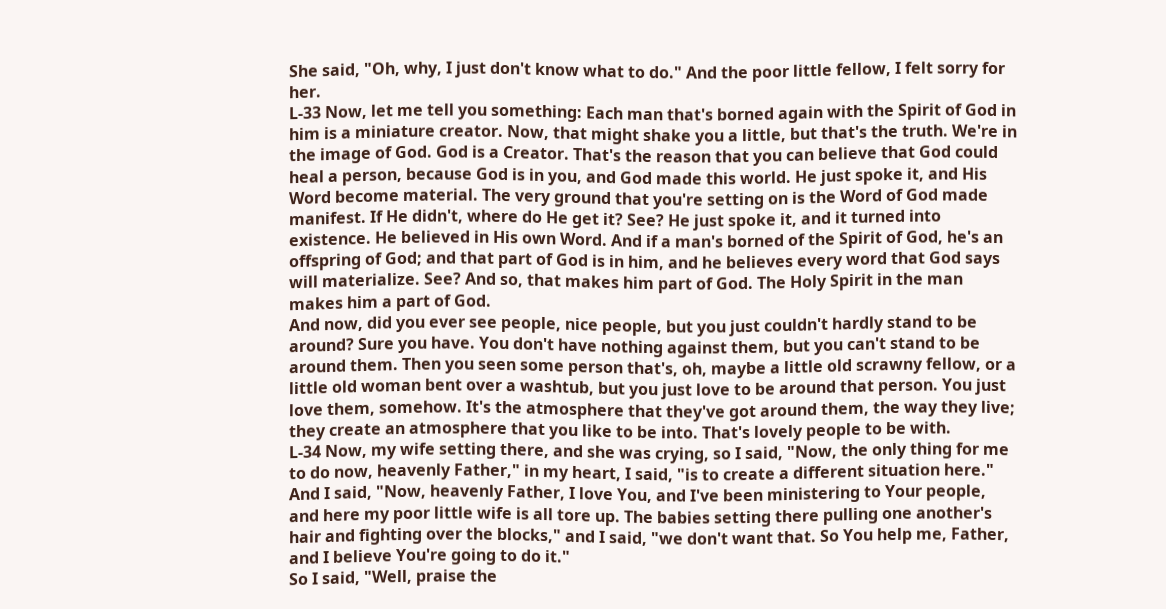She said, "Oh, why, I just don't know what to do." And the poor little fellow, I felt sorry for her.
L-33 Now, let me tell you something: Each man that's borned again with the Spirit of God in him is a miniature creator. Now, that might shake you a little, but that's the truth. We're in the image of God. God is a Creator. That's the reason that you can believe that God could heal a person, because God is in you, and God made this world. He just spoke it, and His Word become material. The very ground that you're setting on is the Word of God made manifest. If He didn't, where do He get it? See? He just spoke it, and it turned into existence. He believed in His own Word. And if a man's borned of the Spirit of God, he's an offspring of God; and that part of God is in him, and he believes every word that God says will materialize. See? And so, that makes him part of God. The Holy Spirit in the man makes him a part of God.
And now, did you ever see people, nice people, but you just couldn't hardly stand to be around? Sure you have. You don't have nothing against them, but you can't stand to be around them. Then you seen some person that's, oh, maybe a little old scrawny fellow, or a little old woman bent over a washtub, but you just love to be around that person. You just love them, somehow. It's the atmosphere that they've got around them, the way they live; they create an atmosphere that you like to be into. That's lovely people to be with.
L-34 Now, my wife setting there, and she was crying, so I said, "Now, the only thing for me to do now, heavenly Father," in my heart, I said, "is to create a different situation here." And I said, "Now, heavenly Father, I love You, and I've been ministering to Your people, and here my poor little wife is all tore up. The babies setting there pulling one another's hair and fighting over the blocks," and I said, "we don't want that. So You help me, Father, and I believe You're going to do it."
So I said, "Well, praise the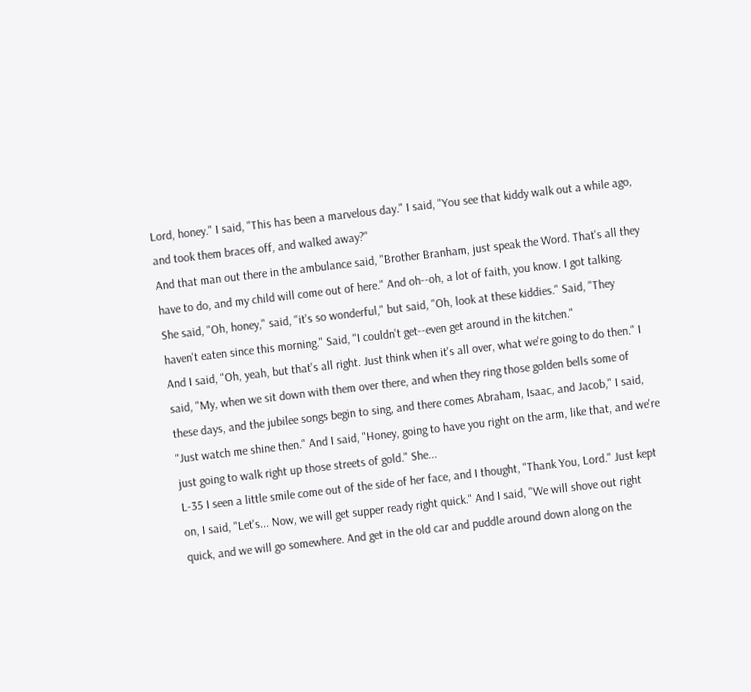Lord, honey." I said, "This has been a marvelous day." I said, "You see that kiddy walk out a while ago, and took them braces off, and walked away?"
And that man out there in the ambulance said, "Brother Branham, just speak the Word. That's all they have to do, and my child will come out of here." And oh--oh, a lot of faith, you know. I got talking.
She said, "Oh, honey," said, "it's so wonderful," but said, "Oh, look at these kiddies." Said, "They haven't eaten since this morning." Said, "I couldn't get--even get around in the kitchen."
And I said, "Oh, yeah, but that's all right. Just think when it's all over, what we're going to do then." I said, "My, when we sit down with them over there, and when they ring those golden bells some of these days, and the jubilee songs begin to sing, and there comes Abraham, Isaac, and Jacob," I said, "Just watch me shine then." And I said, "Honey, going to have you right on the arm, like that, and we're just going to walk right up those streets of gold." She...
L-35 I seen a little smile come out of the side of her face, and I thought, "Thank You, Lord." Just kept on, I said, "Let's... Now, we will get supper ready right quick." And I said, "We will shove out right quick, and we will go somewhere. And get in the old car and puddle around down along on the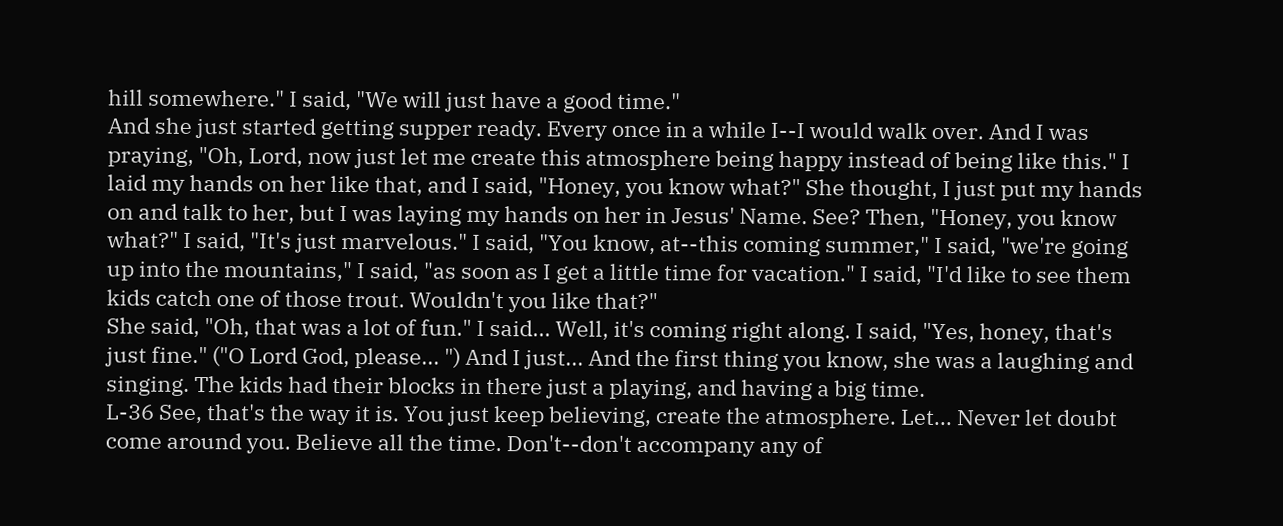hill somewhere." I said, "We will just have a good time."
And she just started getting supper ready. Every once in a while I--I would walk over. And I was praying, "Oh, Lord, now just let me create this atmosphere being happy instead of being like this." I laid my hands on her like that, and I said, "Honey, you know what?" She thought, I just put my hands on and talk to her, but I was laying my hands on her in Jesus' Name. See? Then, "Honey, you know what?" I said, "It's just marvelous." I said, "You know, at--this coming summer," I said, "we're going up into the mountains," I said, "as soon as I get a little time for vacation." I said, "I'd like to see them kids catch one of those trout. Wouldn't you like that?"
She said, "Oh, that was a lot of fun." I said... Well, it's coming right along. I said, "Yes, honey, that's just fine." ("O Lord God, please... ") And I just... And the first thing you know, she was a laughing and singing. The kids had their blocks in there just a playing, and having a big time.
L-36 See, that's the way it is. You just keep believing, create the atmosphere. Let... Never let doubt come around you. Believe all the time. Don't--don't accompany any of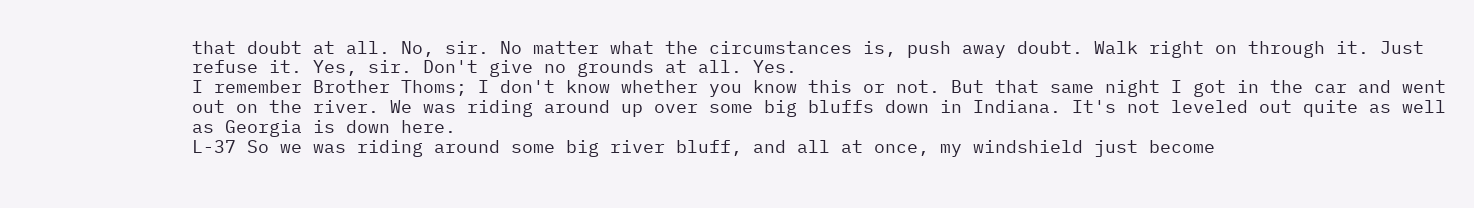that doubt at all. No, sir. No matter what the circumstances is, push away doubt. Walk right on through it. Just refuse it. Yes, sir. Don't give no grounds at all. Yes.
I remember Brother Thoms; I don't know whether you know this or not. But that same night I got in the car and went out on the river. We was riding around up over some big bluffs down in Indiana. It's not leveled out quite as well as Georgia is down here.
L-37 So we was riding around some big river bluff, and all at once, my windshield just become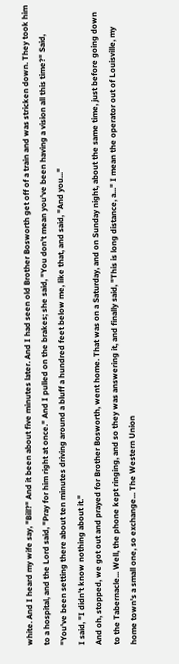white. And I heard my wife say, "Bill?" And it been about five minutes later. And I had seen old Brother Bosworth get off of a train and was stricken down. They took him to a hospital, and the Lord said, "Pray for him right at once." And I pulled on the brakes; she said, "You don't mean you've been having a vision all this time?" Said, "You've been setting there about ten minutes driving around a bluff a hundred feet below me, like that, and said, "And you..."
I said, "I didn't know nothing about it."
And oh, stopped, we got out and prayed for Brother Bosworth, went home. That was on a Saturday, and on Sunday night, about the same time, just before going down to the Tabernacle... Well, the phone kept ringing, and so they was answering it, and finally said, "This is long distance, a..." I mean the operator out of Louisville, my home town's a small one, so exchange... The Western Union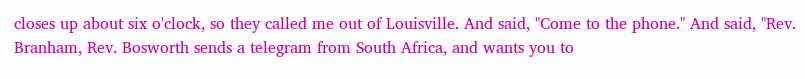closes up about six o'clock, so they called me out of Louisville. And said, "Come to the phone." And said, "Rev. Branham, Rev. Bosworth sends a telegram from South Africa, and wants you to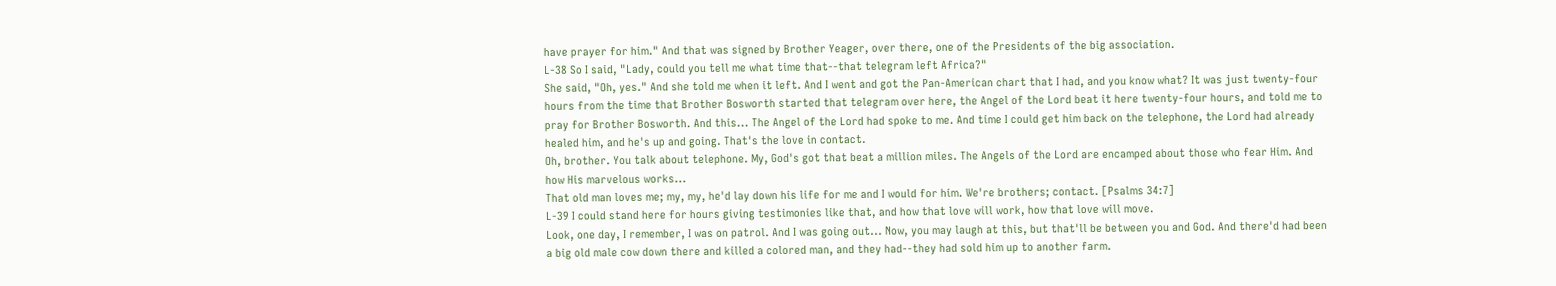have prayer for him." And that was signed by Brother Yeager, over there, one of the Presidents of the big association.
L-38 So I said, "Lady, could you tell me what time that--that telegram left Africa?"
She said, "Oh, yes." And she told me when it left. And I went and got the Pan-American chart that I had, and you know what? It was just twenty-four hours from the time that Brother Bosworth started that telegram over here, the Angel of the Lord beat it here twenty-four hours, and told me to pray for Brother Bosworth. And this... The Angel of the Lord had spoke to me. And time I could get him back on the telephone, the Lord had already healed him, and he's up and going. That's the love in contact.
Oh, brother. You talk about telephone. My, God's got that beat a million miles. The Angels of the Lord are encamped about those who fear Him. And how His marvelous works...
That old man loves me; my, my, he'd lay down his life for me and I would for him. We're brothers; contact. [Psalms 34:7]
L-39 I could stand here for hours giving testimonies like that, and how that love will work, how that love will move.
Look, one day, I remember, I was on patrol. And I was going out... Now, you may laugh at this, but that'll be between you and God. And there'd had been a big old male cow down there and killed a colored man, and they had--they had sold him up to another farm.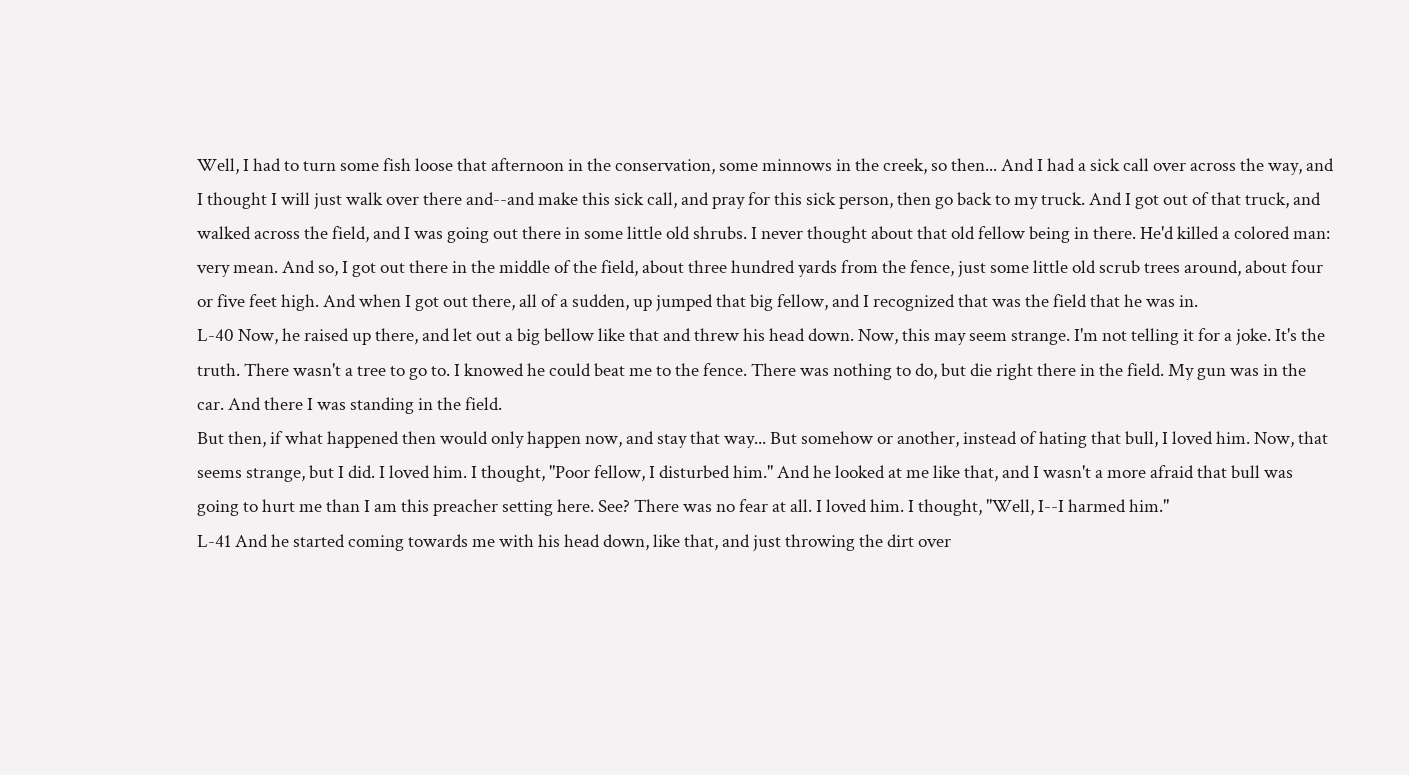Well, I had to turn some fish loose that afternoon in the conservation, some minnows in the creek, so then... And I had a sick call over across the way, and I thought I will just walk over there and--and make this sick call, and pray for this sick person, then go back to my truck. And I got out of that truck, and walked across the field, and I was going out there in some little old shrubs. I never thought about that old fellow being in there. He'd killed a colored man: very mean. And so, I got out there in the middle of the field, about three hundred yards from the fence, just some little old scrub trees around, about four or five feet high. And when I got out there, all of a sudden, up jumped that big fellow, and I recognized that was the field that he was in.
L-40 Now, he raised up there, and let out a big bellow like that and threw his head down. Now, this may seem strange. I'm not telling it for a joke. It's the truth. There wasn't a tree to go to. I knowed he could beat me to the fence. There was nothing to do, but die right there in the field. My gun was in the car. And there I was standing in the field.
But then, if what happened then would only happen now, and stay that way... But somehow or another, instead of hating that bull, I loved him. Now, that seems strange, but I did. I loved him. I thought, "Poor fellow, I disturbed him." And he looked at me like that, and I wasn't a more afraid that bull was going to hurt me than I am this preacher setting here. See? There was no fear at all. I loved him. I thought, "Well, I--I harmed him."
L-41 And he started coming towards me with his head down, like that, and just throwing the dirt over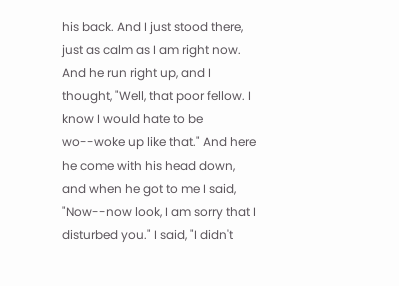his back. And I just stood there, just as calm as I am right now. And he run right up, and I thought, "Well, that poor fellow. I know I would hate to be wo--woke up like that." And here he come with his head down, and when he got to me I said, "Now--now look, I am sorry that I disturbed you." I said, "I didn't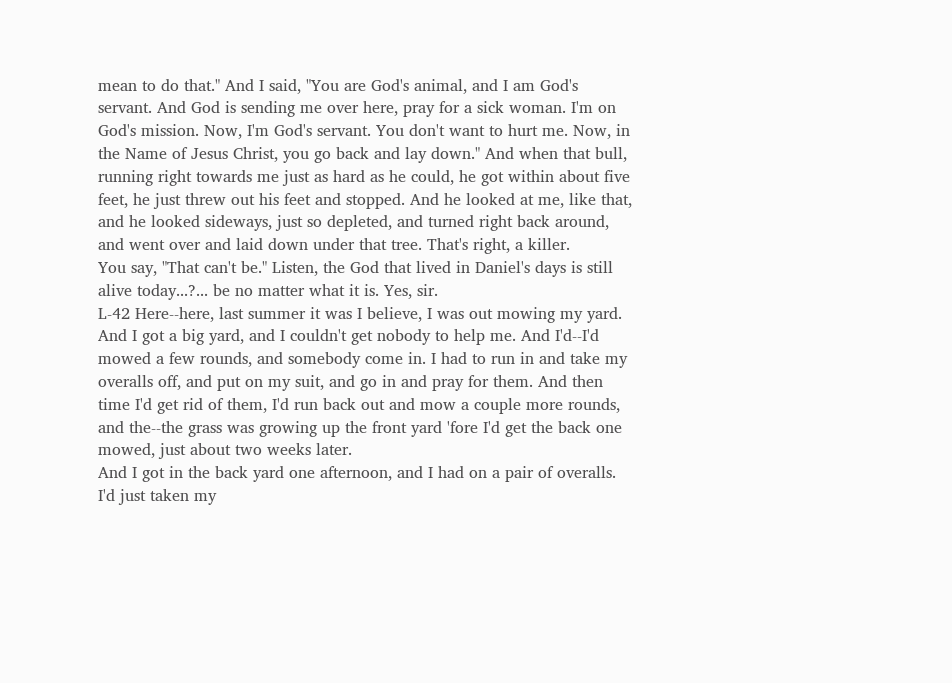mean to do that." And I said, "You are God's animal, and I am God's servant. And God is sending me over here, pray for a sick woman. I'm on God's mission. Now, I'm God's servant. You don't want to hurt me. Now, in the Name of Jesus Christ, you go back and lay down." And when that bull, running right towards me just as hard as he could, he got within about five feet, he just threw out his feet and stopped. And he looked at me, like that, and he looked sideways, just so depleted, and turned right back around, and went over and laid down under that tree. That's right, a killer.
You say, "That can't be." Listen, the God that lived in Daniel's days is still alive today...?... be no matter what it is. Yes, sir.
L-42 Here--here, last summer it was I believe, I was out mowing my yard. And I got a big yard, and I couldn't get nobody to help me. And I'd--I'd mowed a few rounds, and somebody come in. I had to run in and take my overalls off, and put on my suit, and go in and pray for them. And then time I'd get rid of them, I'd run back out and mow a couple more rounds, and the--the grass was growing up the front yard 'fore I'd get the back one mowed, just about two weeks later.
And I got in the back yard one afternoon, and I had on a pair of overalls. I'd just taken my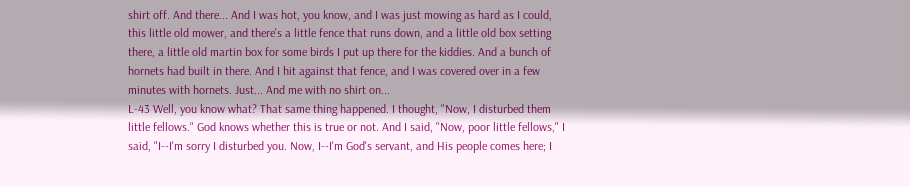shirt off. And there... And I was hot, you know, and I was just mowing as hard as I could, this little old mower, and there's a little fence that runs down, and a little old box setting there, a little old martin box for some birds I put up there for the kiddies. And a bunch of hornets had built in there. And I hit against that fence, and I was covered over in a few minutes with hornets. Just... And me with no shirt on...
L-43 Well, you know what? That same thing happened. I thought, "Now, I disturbed them little fellows." God knows whether this is true or not. And I said, "Now, poor little fellows," I said, "I--I'm sorry I disturbed you. Now, I--I'm God's servant, and His people comes here; I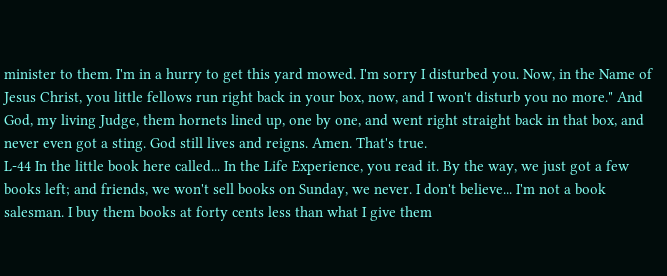minister to them. I'm in a hurry to get this yard mowed. I'm sorry I disturbed you. Now, in the Name of Jesus Christ, you little fellows run right back in your box, now, and I won't disturb you no more." And God, my living Judge, them hornets lined up, one by one, and went right straight back in that box, and never even got a sting. God still lives and reigns. Amen. That's true.
L-44 In the little book here called... In the Life Experience, you read it. By the way, we just got a few books left; and friends, we won't sell books on Sunday, we never. I don't believe... I'm not a book salesman. I buy them books at forty cents less than what I give them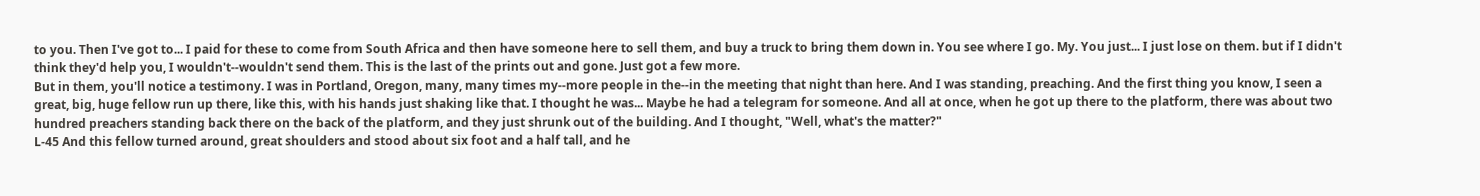to you. Then I've got to... I paid for these to come from South Africa and then have someone here to sell them, and buy a truck to bring them down in. You see where I go. My. You just... I just lose on them. but if I didn't think they'd help you, I wouldn't--wouldn't send them. This is the last of the prints out and gone. Just got a few more.
But in them, you'll notice a testimony. I was in Portland, Oregon, many, many times my--more people in the--in the meeting that night than here. And I was standing, preaching. And the first thing you know, I seen a great, big, huge fellow run up there, like this, with his hands just shaking like that. I thought he was... Maybe he had a telegram for someone. And all at once, when he got up there to the platform, there was about two hundred preachers standing back there on the back of the platform, and they just shrunk out of the building. And I thought, "Well, what's the matter?"
L-45 And this fellow turned around, great shoulders and stood about six foot and a half tall, and he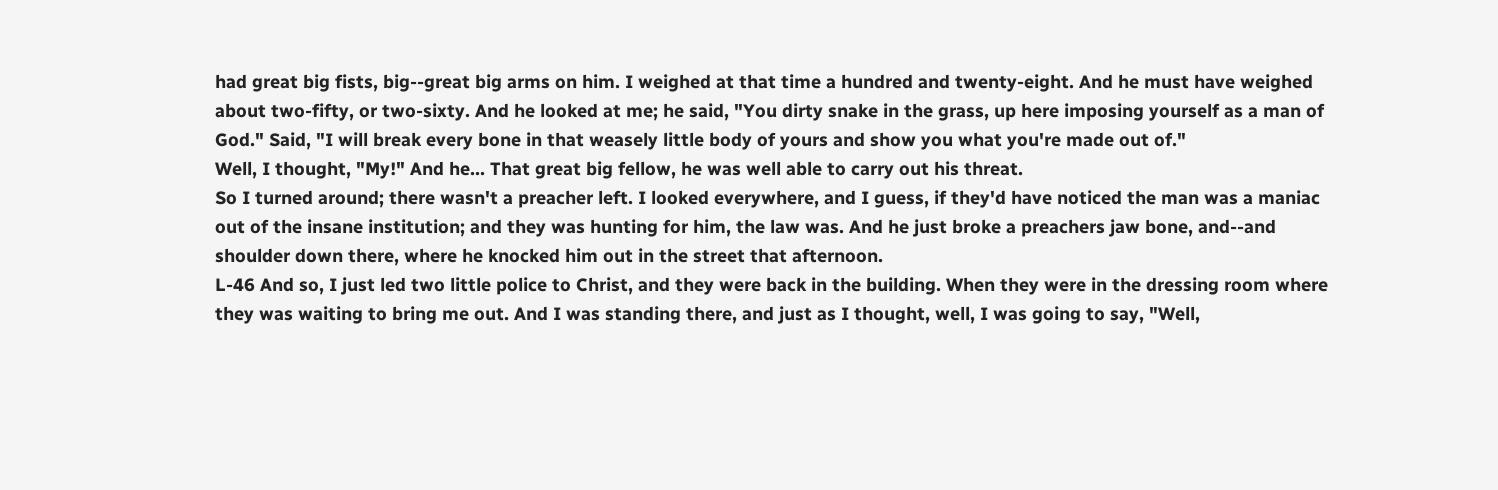had great big fists, big--great big arms on him. I weighed at that time a hundred and twenty-eight. And he must have weighed about two-fifty, or two-sixty. And he looked at me; he said, "You dirty snake in the grass, up here imposing yourself as a man of God." Said, "I will break every bone in that weasely little body of yours and show you what you're made out of."
Well, I thought, "My!" And he... That great big fellow, he was well able to carry out his threat.
So I turned around; there wasn't a preacher left. I looked everywhere, and I guess, if they'd have noticed the man was a maniac out of the insane institution; and they was hunting for him, the law was. And he just broke a preachers jaw bone, and--and shoulder down there, where he knocked him out in the street that afternoon.
L-46 And so, I just led two little police to Christ, and they were back in the building. When they were in the dressing room where they was waiting to bring me out. And I was standing there, and just as I thought, well, I was going to say, "Well,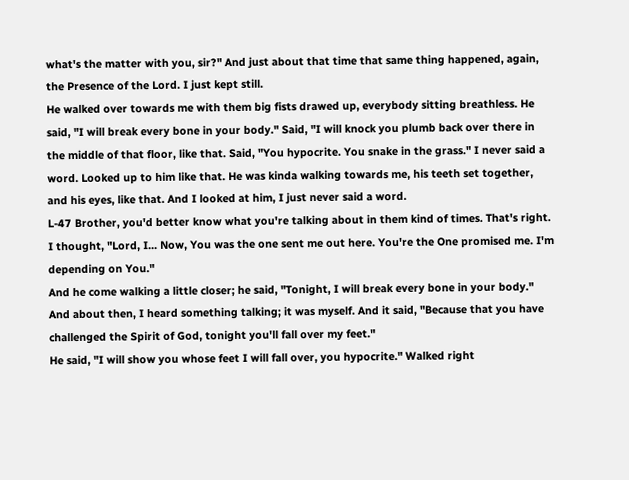what's the matter with you, sir?" And just about that time that same thing happened, again, the Presence of the Lord. I just kept still.
He walked over towards me with them big fists drawed up, everybody sitting breathless. He said, "I will break every bone in your body." Said, "I will knock you plumb back over there in the middle of that floor, like that. Said, "You hypocrite. You snake in the grass." I never said a word. Looked up to him like that. He was kinda walking towards me, his teeth set together, and his eyes, like that. And I looked at him, I just never said a word.
L-47 Brother, you'd better know what you're talking about in them kind of times. That's right.
I thought, "Lord, I... Now, You was the one sent me out here. You're the One promised me. I'm depending on You."
And he come walking a little closer; he said, "Tonight, I will break every bone in your body."
And about then, I heard something talking; it was myself. And it said, "Because that you have challenged the Spirit of God, tonight you'll fall over my feet."
He said, "I will show you whose feet I will fall over, you hypocrite." Walked right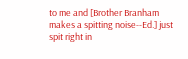to me and [Brother Branham makes a spitting noise--Ed.] just spit right in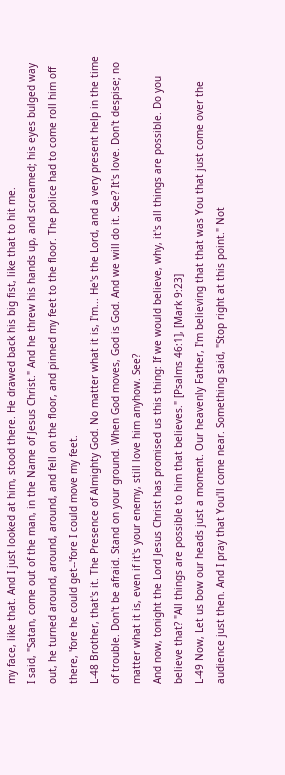my face, like that. And I just looked at him, stood there. He drawed back his big fist, like that to hit me.
I said, "Satan, come out of the man, in the Name of Jesus Christ." And he threw his hands up, and screamed; his eyes bulged way out, he turned around, around, around, and fell on the floor, and pinned my feet to the floor. The police had to come roll him off there, 'fore he could get--'fore I could move my feet.
L-48 Brother, that's it. The Presence of Almighty God. No matter what it is, I'm... He's the Lord, and a very present help in the time of trouble. Don't be afraid. Stand on your ground. When God moves, God is God. And we will do it. See? It's love. Don't despise; no matter what it is, even if it's your enemy, still love him anyhow. See?
And now, tonight the Lord Jesus Christ has promised us this thing: If we would believe, why, it's all things are possible. Do you believe that? "All things are possible to him that believes." [Psalms 46:1], [Mark 9:23]
L-49 Now, Let us bow our heads just a moment. Our heavenly Father, I'm believing that that was You that just come over the audience just then. And I pray that You'll come near. Something said, "Stop right at this point." Not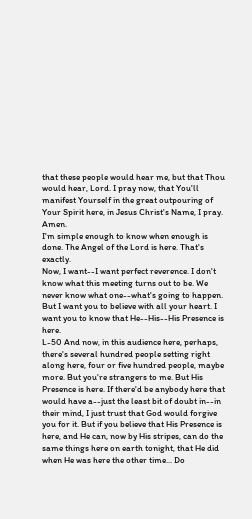that these people would hear me, but that Thou would hear, Lord. I pray now, that You'll manifest Yourself in the great outpouring of Your Spirit here, in Jesus Christ's Name, I pray. Amen.
I'm simple enough to know when enough is done. The Angel of the Lord is here. That's exactly.
Now, I want--I want perfect reverence. I don't know what this meeting turns out to be. We never know what one--what's going to happen. But I want you to believe with all your heart. I want you to know that He--His--His Presence is here.
L-50 And now, in this audience here, perhaps, there's several hundred people setting right along here, four or five hundred people, maybe more. But you're strangers to me. But His Presence is here. If there'd be anybody here that would have a--just the least bit of doubt in--in their mind, I just trust that God would forgive you for it. But if you believe that His Presence is here, and He can, now by His stripes, can do the same things here on earth tonight, that He did when He was here the other time... Do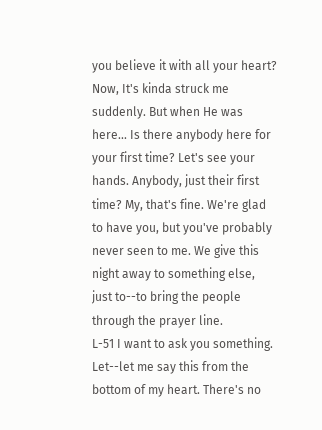you believe it with all your heart?
Now, It's kinda struck me suddenly. But when He was here... Is there anybody here for your first time? Let's see your hands. Anybody, just their first time? My, that's fine. We're glad to have you, but you've probably never seen to me. We give this night away to something else, just to--to bring the people through the prayer line.
L-51 I want to ask you something. Let--let me say this from the bottom of my heart. There's no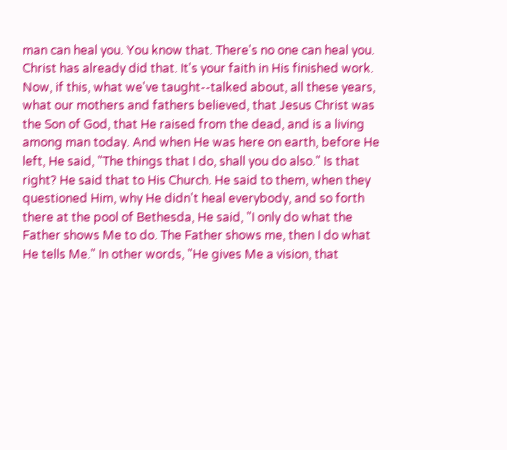man can heal you. You know that. There's no one can heal you. Christ has already did that. It's your faith in His finished work.
Now, if this, what we've taught--talked about, all these years, what our mothers and fathers believed, that Jesus Christ was the Son of God, that He raised from the dead, and is a living among man today. And when He was here on earth, before He left, He said, "The things that I do, shall you do also." Is that right? He said that to His Church. He said to them, when they questioned Him, why He didn't heal everybody, and so forth there at the pool of Bethesda, He said, "I only do what the Father shows Me to do. The Father shows me, then I do what He tells Me." In other words, "He gives Me a vision, that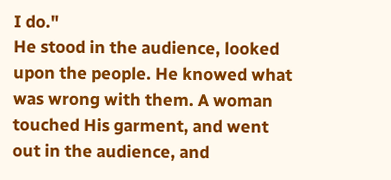I do."
He stood in the audience, looked upon the people. He knowed what was wrong with them. A woman touched His garment, and went out in the audience, and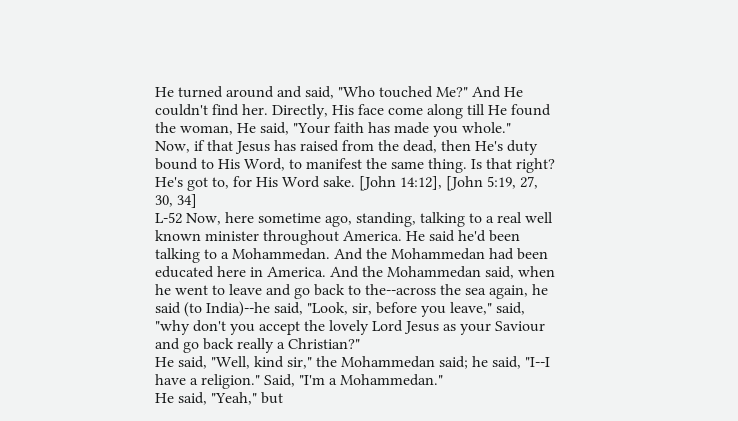He turned around and said, "Who touched Me?" And He couldn't find her. Directly, His face come along till He found the woman, He said, "Your faith has made you whole."
Now, if that Jesus has raised from the dead, then He's duty bound to His Word, to manifest the same thing. Is that right? He's got to, for His Word sake. [John 14:12], [John 5:19, 27, 30, 34]
L-52 Now, here sometime ago, standing, talking to a real well known minister throughout America. He said he'd been talking to a Mohammedan. And the Mohammedan had been educated here in America. And the Mohammedan said, when he went to leave and go back to the--across the sea again, he said (to India)--he said, "Look, sir, before you leave," said, "why don't you accept the lovely Lord Jesus as your Saviour and go back really a Christian?"
He said, "Well, kind sir," the Mohammedan said; he said, "I--I have a religion." Said, "I'm a Mohammedan."
He said, "Yeah," but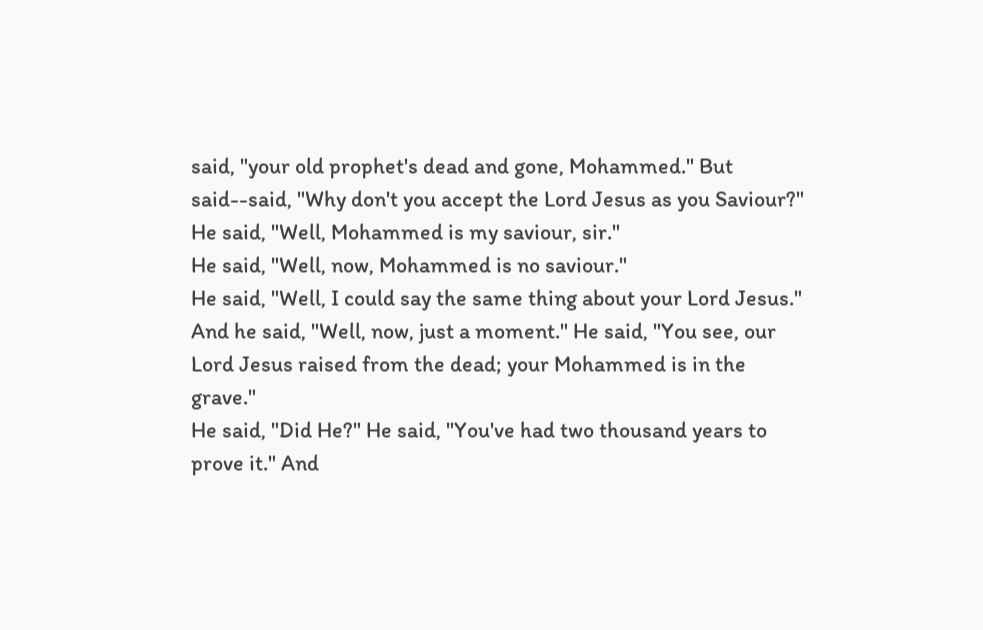said, "your old prophet's dead and gone, Mohammed." But said--said, "Why don't you accept the Lord Jesus as you Saviour?"
He said, "Well, Mohammed is my saviour, sir."
He said, "Well, now, Mohammed is no saviour."
He said, "Well, I could say the same thing about your Lord Jesus."
And he said, "Well, now, just a moment." He said, "You see, our Lord Jesus raised from the dead; your Mohammed is in the grave."
He said, "Did He?" He said, "You've had two thousand years to prove it." And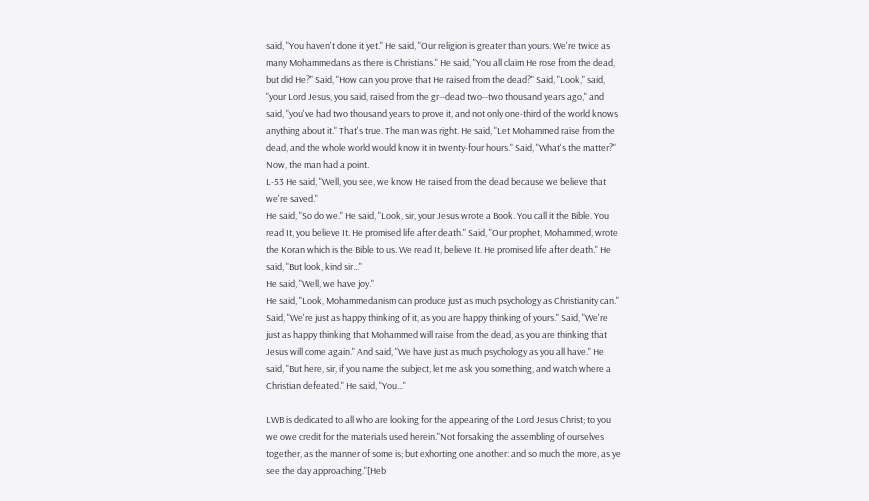said, "You haven't done it yet." He said, "Our religion is greater than yours. We're twice as many Mohammedans as there is Christians." He said, "You all claim He rose from the dead, but did He?" Said, "How can you prove that He raised from the dead?" Said, "Look," said, "your Lord Jesus, you said, raised from the gr--dead two--two thousand years ago," and said, "you've had two thousand years to prove it, and not only one-third of the world knows anything about it." That's true. The man was right. He said, "Let Mohammed raise from the dead, and the whole world would know it in twenty-four hours." Said, "What's the matter?" Now, the man had a point.
L-53 He said, "Well, you see, we know He raised from the dead because we believe that we're saved."
He said, "So do we." He said, "Look, sir, your Jesus wrote a Book. You call it the Bible. You read It, you believe It. He promised life after death." Said, "Our prophet, Mohammed, wrote the Koran which is the Bible to us. We read It, believe It. He promised life after death." He said, "But look, kind sir..."
He said, "Well, we have joy."
He said, "Look, Mohammedanism can produce just as much psychology as Christianity can." Said, "We're just as happy thinking of it, as you are happy thinking of yours." Said, "We're just as happy thinking that Mohammed will raise from the dead, as you are thinking that Jesus will come again." And said, "We have just as much psychology as you all have." He said, "But here, sir, if you name the subject, let me ask you something, and watch where a Christian defeated." He said, "You..."

LWB is dedicated to all who are looking for the appearing of the Lord Jesus Christ; to you we owe credit for the materials used herein."Not forsaking the assembling of ourselves together, as the manner of some is; but exhorting one another: and so much the more, as ye see the day approaching."[Heb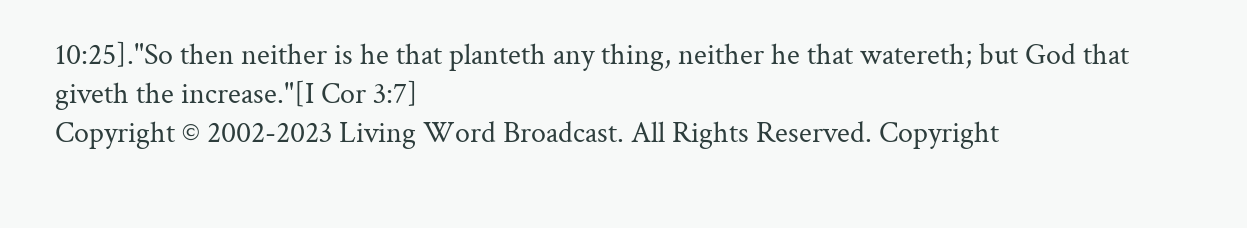10:25]."So then neither is he that planteth any thing, neither he that watereth; but God that giveth the increase."[I Cor 3:7]
Copyright © 2002-2023 Living Word Broadcast. All Rights Reserved. Copyright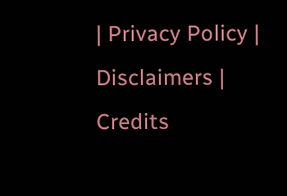| Privacy Policy | Disclaimers | Credits